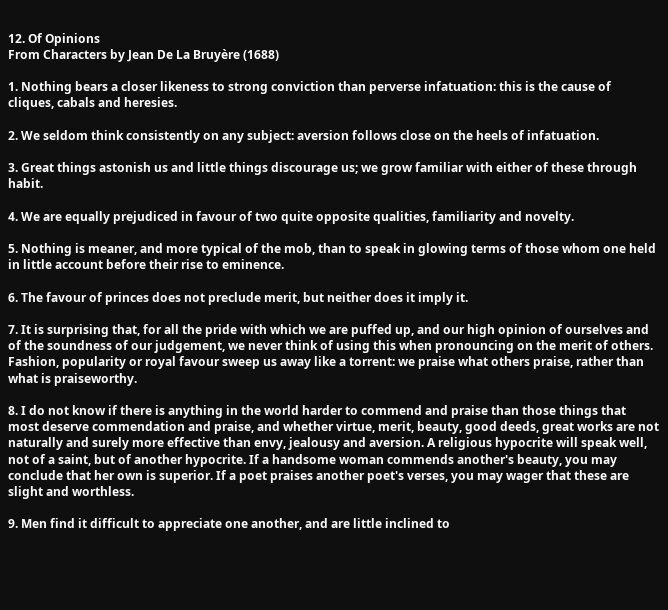12. Of Opinions
From Characters by Jean De La Bruyère (1688)

1. Nothing bears a closer likeness to strong conviction than perverse infatuation: this is the cause of cliques, cabals and heresies.

2. We seldom think consistently on any subject: aversion follows close on the heels of infatuation.

3. Great things astonish us and little things discourage us; we grow familiar with either of these through habit.

4. We are equally prejudiced in favour of two quite opposite qualities, familiarity and novelty.

5. Nothing is meaner, and more typical of the mob, than to speak in glowing terms of those whom one held in little account before their rise to eminence.

6. The favour of princes does not preclude merit, but neither does it imply it.

7. It is surprising that, for all the pride with which we are puffed up, and our high opinion of ourselves and of the soundness of our judgement, we never think of using this when pronouncing on the merit of others. Fashion, popularity or royal favour sweep us away like a torrent: we praise what others praise, rather than what is praiseworthy.

8. I do not know if there is anything in the world harder to commend and praise than those things that most deserve commendation and praise, and whether virtue, merit, beauty, good deeds, great works are not naturally and surely more effective than envy, jealousy and aversion. A religious hypocrite will speak well, not of a saint, but of another hypocrite. If a handsome woman commends another's beauty, you may conclude that her own is superior. If a poet praises another poet's verses, you may wager that these are slight and worthless.

9. Men find it difficult to appreciate one another, and are little inclined to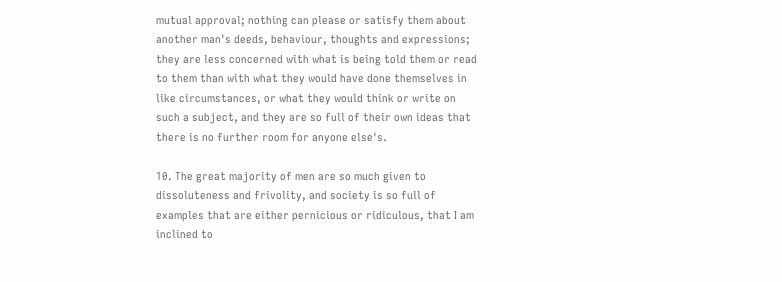mutual approval; nothing can please or satisfy them about another man's deeds, behaviour, thoughts and expressions; they are less concerned with what is being told them or read to them than with what they would have done themselves in like circumstances, or what they would think or write on such a subject, and they are so full of their own ideas that there is no further room for anyone else's.

10. The great majority of men are so much given to dissoluteness and frivolity, and society is so full of examples that are either pernicious or ridiculous, that I am inclined to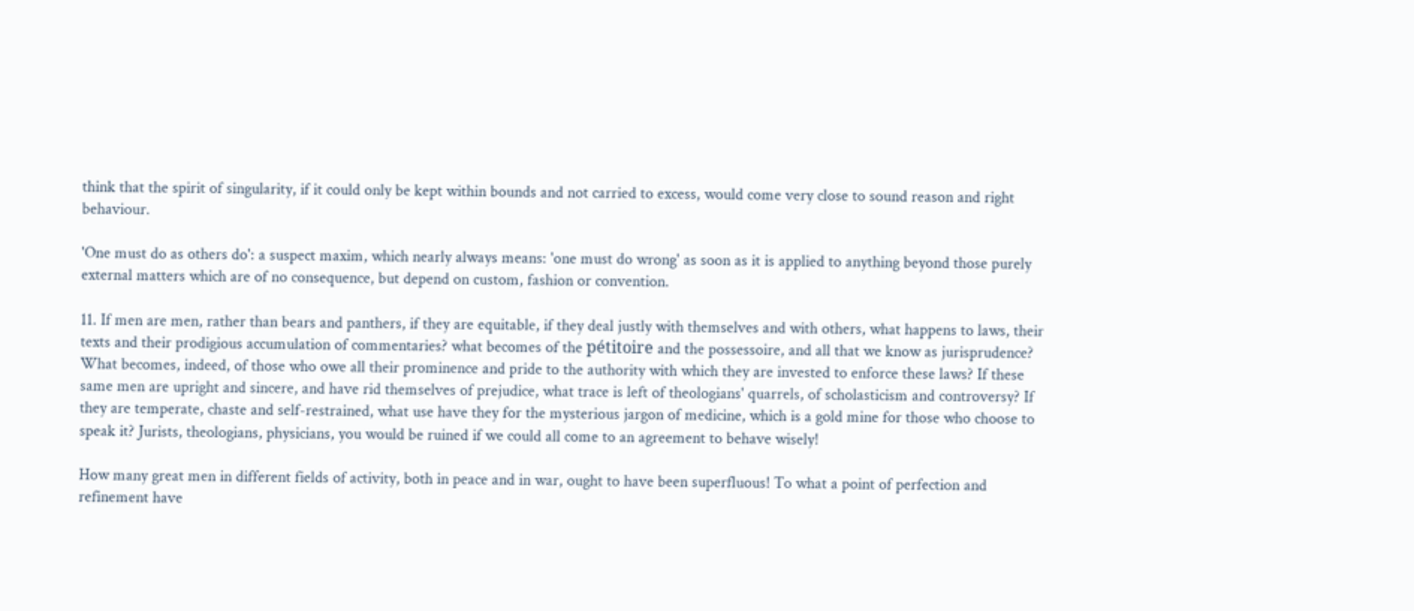think that the spirit of singularity, if it could only be kept within bounds and not carried to excess, would come very close to sound reason and right behaviour.

'One must do as others do': a suspect maxim, which nearly always means: 'one must do wrong' as soon as it is applied to anything beyond those purely external matters which are of no consequence, but depend on custom, fashion or convention.

11. If men are men, rather than bears and panthers, if they are equitable, if they deal justly with themselves and with others, what happens to laws, their texts and their prodigious accumulation of commentaries? what becomes of the pétitoire and the possessoire, and all that we know as jurisprudence? What becomes, indeed, of those who owe all their prominence and pride to the authority with which they are invested to enforce these laws? If these same men are upright and sincere, and have rid themselves of prejudice, what trace is left of theologians' quarrels, of scholasticism and controversy? If they are temperate, chaste and self-restrained, what use have they for the mysterious jargon of medicine, which is a gold mine for those who choose to speak it? Jurists, theologians, physicians, you would be ruined if we could all come to an agreement to behave wisely!

How many great men in different fields of activity, both in peace and in war, ought to have been superfluous! To what a point of perfection and refinement have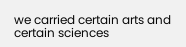we carried certain arts and certain sciences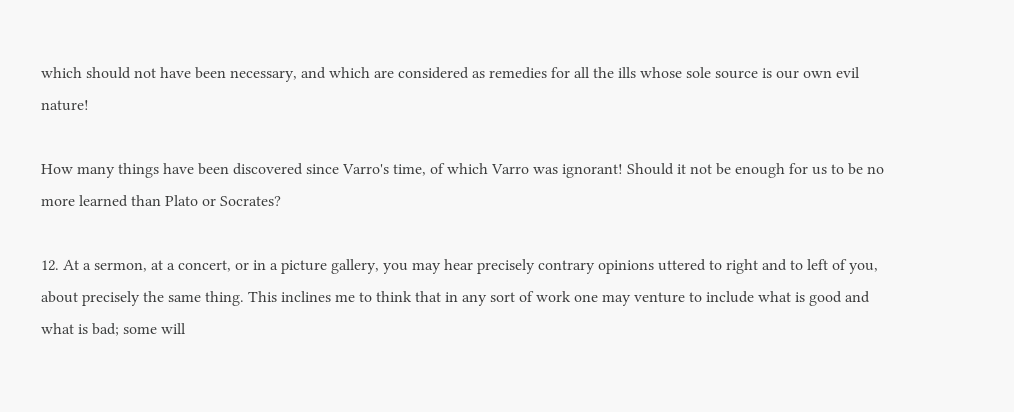which should not have been necessary, and which are considered as remedies for all the ills whose sole source is our own evil nature!

How many things have been discovered since Varro's time, of which Varro was ignorant! Should it not be enough for us to be no more learned than Plato or Socrates?

12. At a sermon, at a concert, or in a picture gallery, you may hear precisely contrary opinions uttered to right and to left of you, about precisely the same thing. This inclines me to think that in any sort of work one may venture to include what is good and what is bad; some will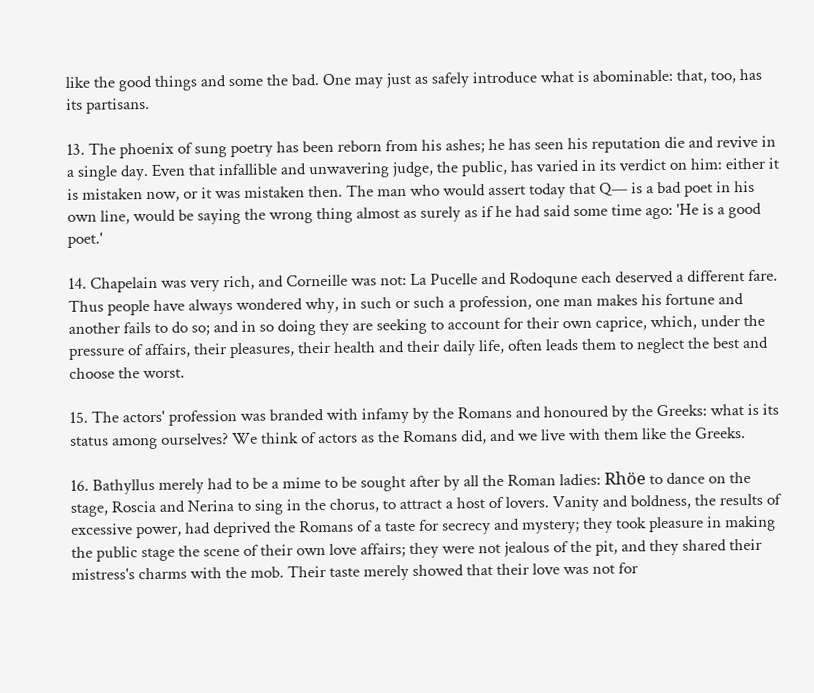like the good things and some the bad. One may just as safely introduce what is abominable: that, too, has its partisans.

13. The phoenix of sung poetry has been reborn from his ashes; he has seen his reputation die and revive in a single day. Even that infallible and unwavering judge, the public, has varied in its verdict on him: either it is mistaken now, or it was mistaken then. The man who would assert today that Q— is a bad poet in his own line, would be saying the wrong thing almost as surely as if he had said some time ago: 'He is a good poet.'

14. Chapelain was very rich, and Corneille was not: La Pucelle and Rodoqune each deserved a different fare. Thus people have always wondered why, in such or such a profession, one man makes his fortune and another fails to do so; and in so doing they are seeking to account for their own caprice, which, under the pressure of affairs, their pleasures, their health and their daily life, often leads them to neglect the best and choose the worst.

15. The actors' profession was branded with infamy by the Romans and honoured by the Greeks: what is its status among ourselves? We think of actors as the Romans did, and we live with them like the Greeks.

16. Bathyllus merely had to be a mime to be sought after by all the Roman ladies: Rhöe to dance on the stage, Roscia and Nerina to sing in the chorus, to attract a host of lovers. Vanity and boldness, the results of excessive power, had deprived the Romans of a taste for secrecy and mystery; they took pleasure in making the public stage the scene of their own love affairs; they were not jealous of the pit, and they shared their mistress's charms with the mob. Their taste merely showed that their love was not for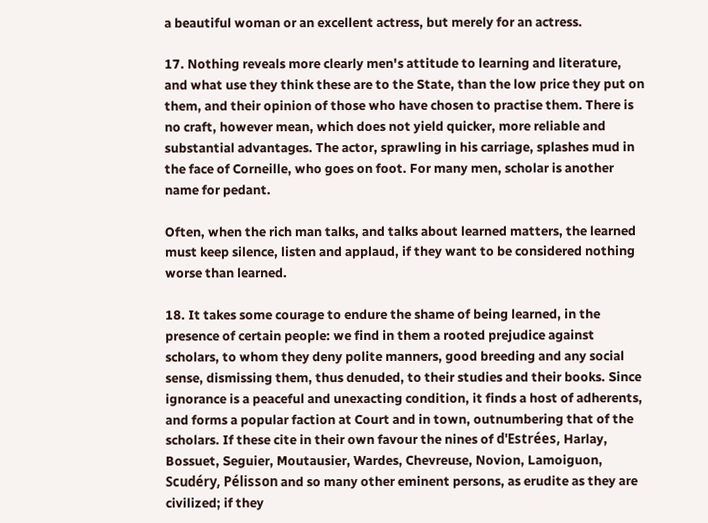a beautiful woman or an excellent actress, but merely for an actress.

17. Nothing reveals more clearly men's attitude to learning and literature, and what use they think these are to the State, than the low price they put on them, and their opinion of those who have chosen to practise them. There is no craft, however mean, which does not yield quicker, more reliable and substantial advantages. The actor, sprawling in his carriage, splashes mud in the face of Corneille, who goes on foot. For many men, scholar is another name for pedant.

Often, when the rich man talks, and talks about learned matters, the learned must keep silence, listen and applaud, if they want to be considered nothing worse than learned.

18. It takes some courage to endure the shame of being learned, in the presence of certain people: we find in them a rooted prejudice against scholars, to whom they deny polite manners, good breeding and any social sense, dismissing them, thus denuded, to their studies and their books. Since ignorance is a peaceful and unexacting condition, it finds a host of adherents, and forms a popular faction at Court and in town, outnumbering that of the scholars. If these cite in their own favour the nines of d'Estrées, Harlay, Bossuet, Seguier, Moutausier, Wardes, Chevreuse, Novion, Lamoiguon, Scudéry, Pélisson and so many other eminent persons, as erudite as they are civilized; if they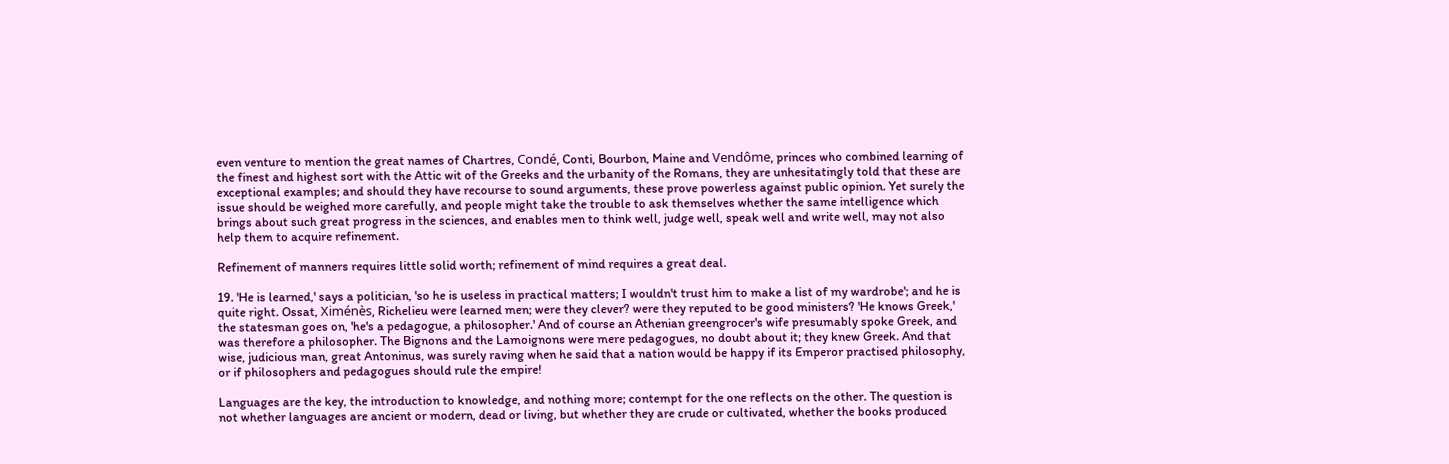even venture to mention the great names of Chartres, Condé, Conti, Bourbon, Maine and Vendôme, princes who combined learning of the finest and highest sort with the Attic wit of the Greeks and the urbanity of the Romans, they are unhesitatingly told that these are exceptional examples; and should they have recourse to sound arguments, these prove powerless against public opinion. Yet surely the issue should be weighed more carefully, and people might take the trouble to ask themselves whether the same intelligence which brings about such great progress in the sciences, and enables men to think well, judge well, speak well and write well, may not also help them to acquire refinement.

Refinement of manners requires little solid worth; refinement of mind requires a great deal.

19. 'He is learned,' says a politician, 'so he is useless in practical matters; I wouldn't trust him to make a list of my wardrobe'; and he is quite right. Ossat, Ximénès, Richelieu were learned men; were they clever? were they reputed to be good ministers? 'He knows Greek,' the statesman goes on, 'he's a pedagogue, a philosopher.' And of course an Athenian greengrocer's wife presumably spoke Greek, and was therefore a philosopher. The Bignons and the Lamoignons were mere pedagogues, no doubt about it; they knew Greek. And that wise, judicious man, great Antoninus, was surely raving when he said that a nation would be happy if its Emperor practised philosophy, or if philosophers and pedagogues should rule the empire!

Languages are the key, the introduction to knowledge, and nothing more; contempt for the one reflects on the other. The question is not whether languages are ancient or modern, dead or living, but whether they are crude or cultivated, whether the books produced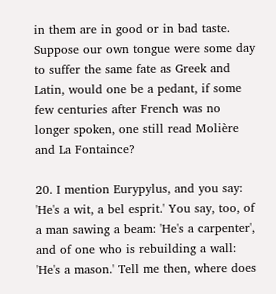in them are in good or in bad taste. Suppose our own tongue were some day to suffer the same fate as Greek and Latin, would one be a pedant, if some few centuries after French was no longer spoken, one still read Molière and La Fontaince?

20. I mention Eurypylus, and you say: 'He's a wit, a bel esprit.' You say, too, of a man sawing a beam: 'He's a carpenter', and of one who is rebuilding a wall: 'He's a mason.' Tell me then, where does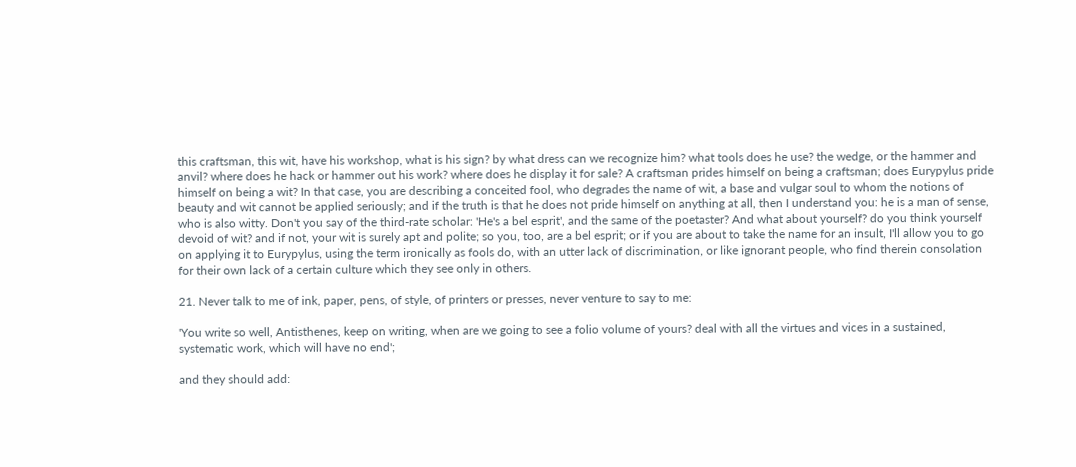this craftsman, this wit, have his workshop, what is his sign? by what dress can we recognize him? what tools does he use? the wedge, or the hammer and anvil? where does he hack or hammer out his work? where does he display it for sale? A craftsman prides himself on being a craftsman; does Eurypylus pride himself on being a wit? In that case, you are describing a conceited fool, who degrades the name of wit, a base and vulgar soul to whom the notions of beauty and wit cannot be applied seriously; and if the truth is that he does not pride himself on anything at all, then I understand you: he is a man of sense, who is also witty. Don't you say of the third-rate scholar: 'He's a bel esprit', and the same of the poetaster? And what about yourself? do you think yourself devoid of wit? and if not, your wit is surely apt and polite; so you, too, are a bel esprit; or if you are about to take the name for an insult, I'll allow you to go on applying it to Eurypylus, using the term ironically as fools do, with an utter lack of discrimination, or like ignorant people, who find therein consolation for their own lack of a certain culture which they see only in others.

21. Never talk to me of ink, paper, pens, of style, of printers or presses, never venture to say to me:

'You write so well, Antisthenes, keep on writing, when are we going to see a folio volume of yours? deal with all the virtues and vices in a sustained, systematic work, which will have no end';

and they should add: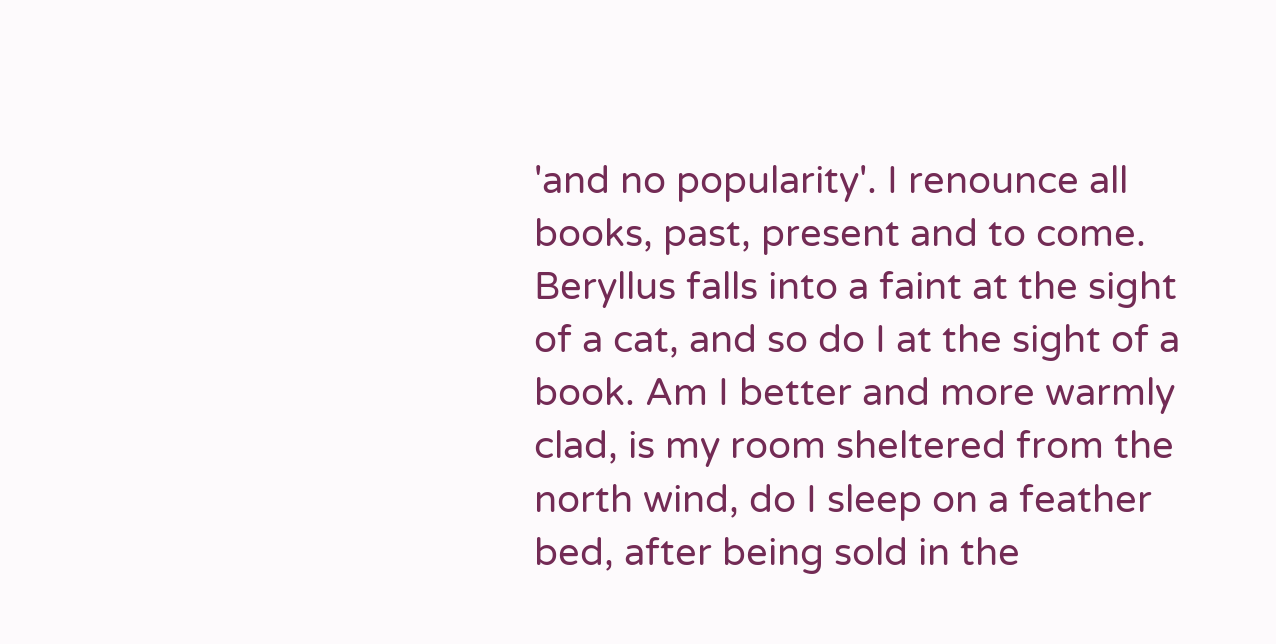'and no popularity'. I renounce all books, past, present and to come. Beryllus falls into a faint at the sight of a cat, and so do I at the sight of a book. Am I better and more warmly clad, is my room sheltered from the north wind, do I sleep on a feather bed, after being sold in the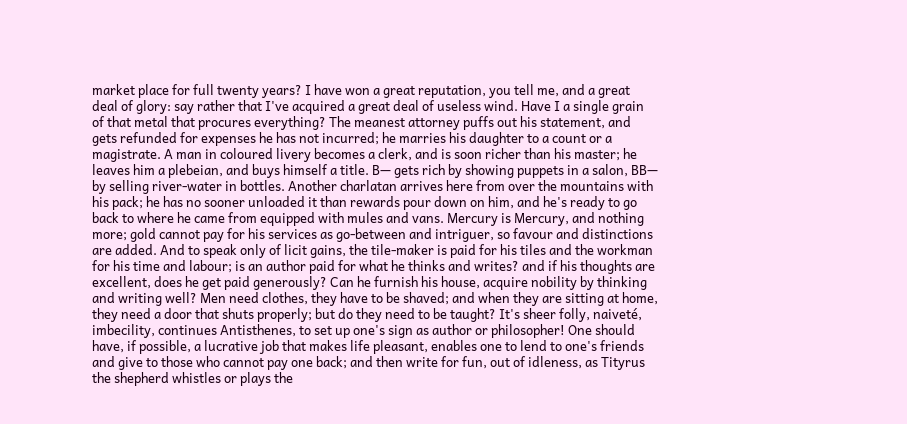market place for full twenty years? I have won a great reputation, you tell me, and a great deal of glory: say rather that I've acquired a great deal of useless wind. Have I a single grain of that metal that procures everything? The meanest attorney puffs out his statement, and gets refunded for expenses he has not incurred; he marries his daughter to a count or a magistrate. A man in coloured livery becomes a clerk, and is soon richer than his master; he leaves him a plebeian, and buys himself a title. B— gets rich by showing puppets in a salon, BB— by selling river-water in bottles. Another charlatan arrives here from over the mountains with his pack; he has no sooner unloaded it than rewards pour down on him, and he's ready to go back to where he came from equipped with mules and vans. Mercury is Mercury, and nothing more; gold cannot pay for his services as go-between and intriguer, so favour and distinctions are added. And to speak only of licit gains, the tile-maker is paid for his tiles and the workman for his time and labour; is an author paid for what he thinks and writes? and if his thoughts are excellent, does he get paid generously? Can he furnish his house, acquire nobility by thinking and writing well? Men need clothes, they have to be shaved; and when they are sitting at home, they need a door that shuts properly; but do they need to be taught? It's sheer folly, naiveté, imbecility, continues Antisthenes, to set up one's sign as author or philosopher! One should have, if possible, a lucrative job that makes life pleasant, enables one to lend to one's friends and give to those who cannot pay one back; and then write for fun, out of idleness, as Tityrus the shepherd whistles or plays the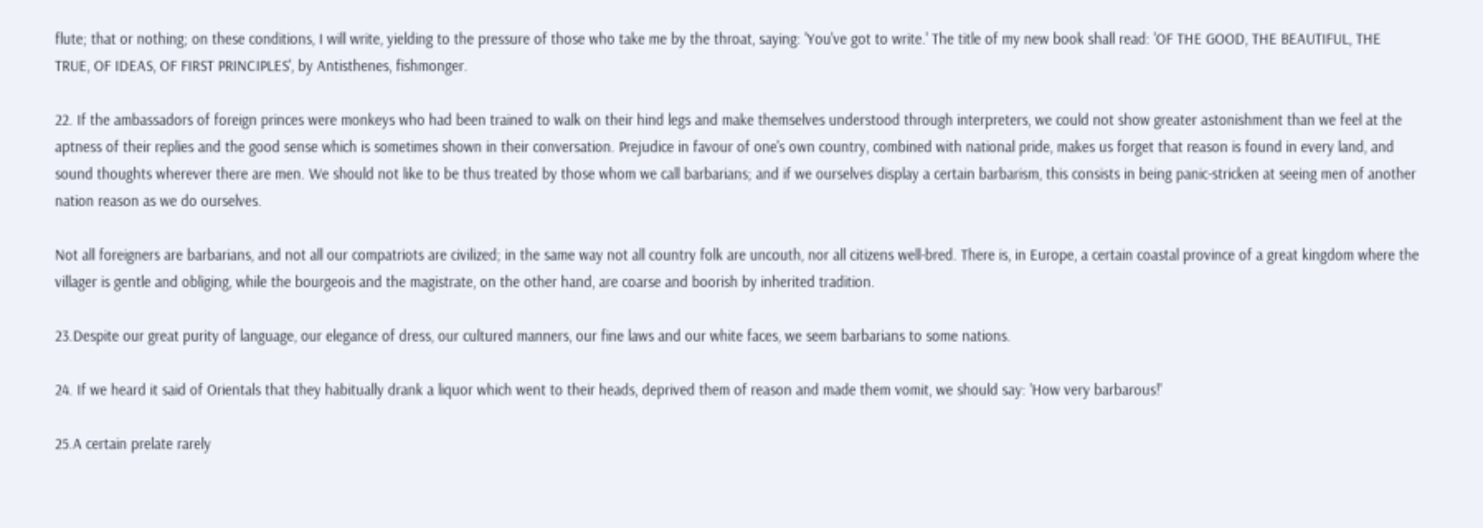flute; that or nothing; on these conditions, I will write, yielding to the pressure of those who take me by the throat, saying: 'You've got to write.' The title of my new book shall read: 'OF THE GOOD, THE BEAUTIFUL, THE TRUE, OF IDEAS, OF FIRST PRINCIPLES', by Antisthenes, fishmonger.

22. If the ambassadors of foreign princes were monkeys who had been trained to walk on their hind legs and make themselves understood through interpreters, we could not show greater astonishment than we feel at the aptness of their replies and the good sense which is sometimes shown in their conversation. Prejudice in favour of one's own country, combined with national pride, makes us forget that reason is found in every land, and sound thoughts wherever there are men. We should not like to be thus treated by those whom we call barbarians; and if we ourselves display a certain barbarism, this consists in being panic-stricken at seeing men of another nation reason as we do ourselves.

Not all foreigners are barbarians, and not all our compatriots are civilized; in the same way not all country folk are uncouth, nor all citizens well-bred. There is, in Europe, a certain coastal province of a great kingdom where the villager is gentle and obliging, while the bourgeois and the magistrate, on the other hand, are coarse and boorish by inherited tradition.

23.Despite our great purity of language, our elegance of dress, our cultured manners, our fine laws and our white faces, we seem barbarians to some nations.

24. If we heard it said of Orientals that they habitually drank a liquor which went to their heads, deprived them of reason and made them vomit, we should say: 'How very barbarous!'

25.A certain prelate rarely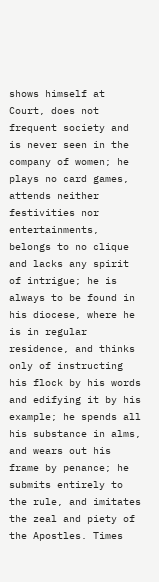shows himself at Court, does not frequent society and is never seen in the company of women; he plays no card games, attends neither festivities nor entertainments, belongs to no clique and lacks any spirit of intrigue; he is always to be found in his diocese, where he is in regular residence, and thinks only of instructing his flock by his words and edifying it by his example; he spends all his substance in alms, and wears out his frame by penance; he submits entirely to the rule, and imitates the zeal and piety of the Apostles. Times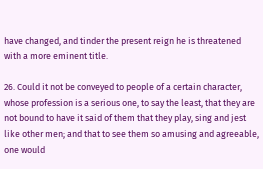have changed, and tinder the present reign he is threatened with a more eminent title.

26. Could it not be conveyed to people of a certain character, whose profession is a serious one, to say the least, that they are not bound to have it said of them that they play, sing and jest like other men; and that to see them so amusing and agreeable, one would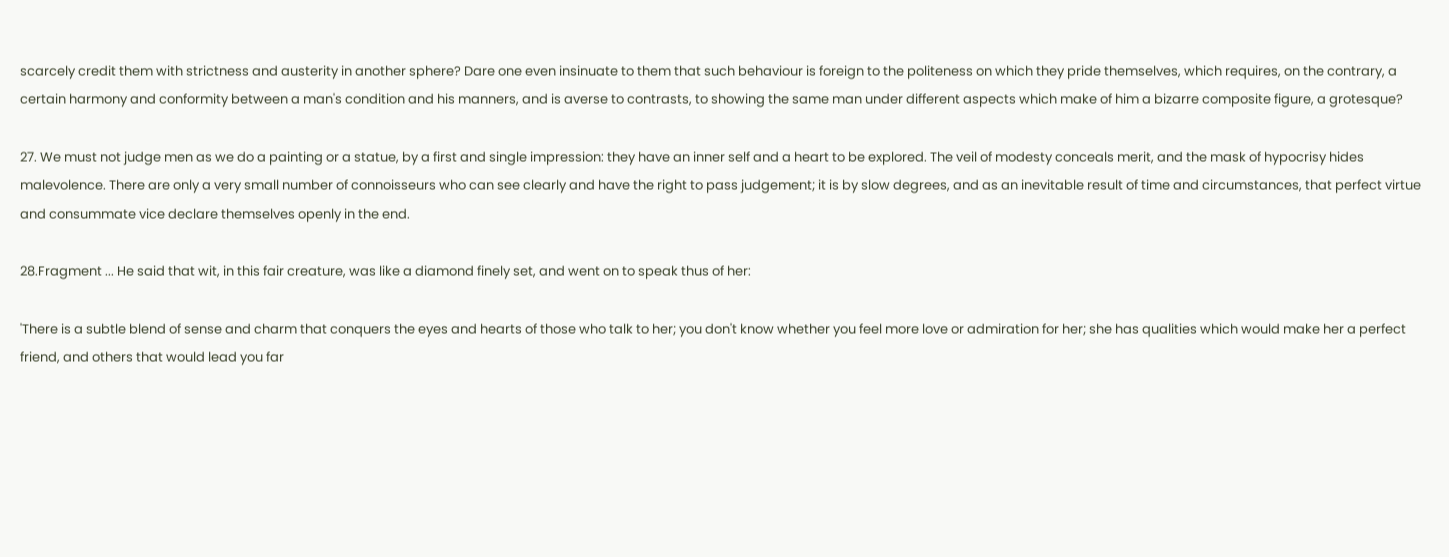scarcely credit them with strictness and austerity in another sphere? Dare one even insinuate to them that such behaviour is foreign to the politeness on which they pride themselves, which requires, on the contrary, a certain harmony and conformity between a man's condition and his manners, and is averse to contrasts, to showing the same man under different aspects which make of him a bizarre composite figure, a grotesque?

27. We must not judge men as we do a painting or a statue, by a first and single impression: they have an inner self and a heart to be explored. The veil of modesty conceals merit, and the mask of hypocrisy hides malevolence. There are only a very small number of connoisseurs who can see clearly and have the right to pass judgement; it is by slow degrees, and as an inevitable result of time and circumstances, that perfect virtue and consummate vice declare themselves openly in the end.

28.Fragment ... He said that wit, in this fair creature, was like a diamond finely set, and went on to speak thus of her:

'There is a subtle blend of sense and charm that conquers the eyes and hearts of those who talk to her; you don't know whether you feel more love or admiration for her; she has qualities which would make her a perfect friend, and others that would lead you far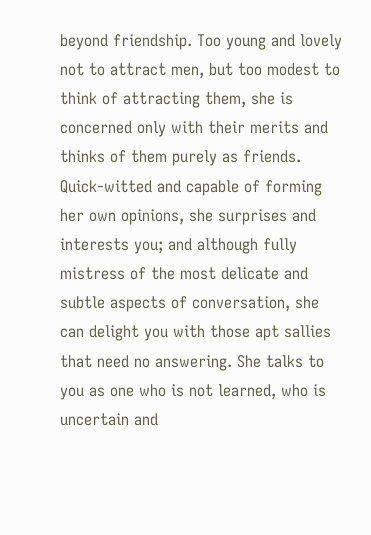beyond friendship. Too young and lovely not to attract men, but too modest to think of attracting them, she is concerned only with their merits and thinks of them purely as friends. Quick-witted and capable of forming her own opinions, she surprises and interests you; and although fully mistress of the most delicate and subtle aspects of conversation, she can delight you with those apt sallies that need no answering. She talks to you as one who is not learned, who is uncertain and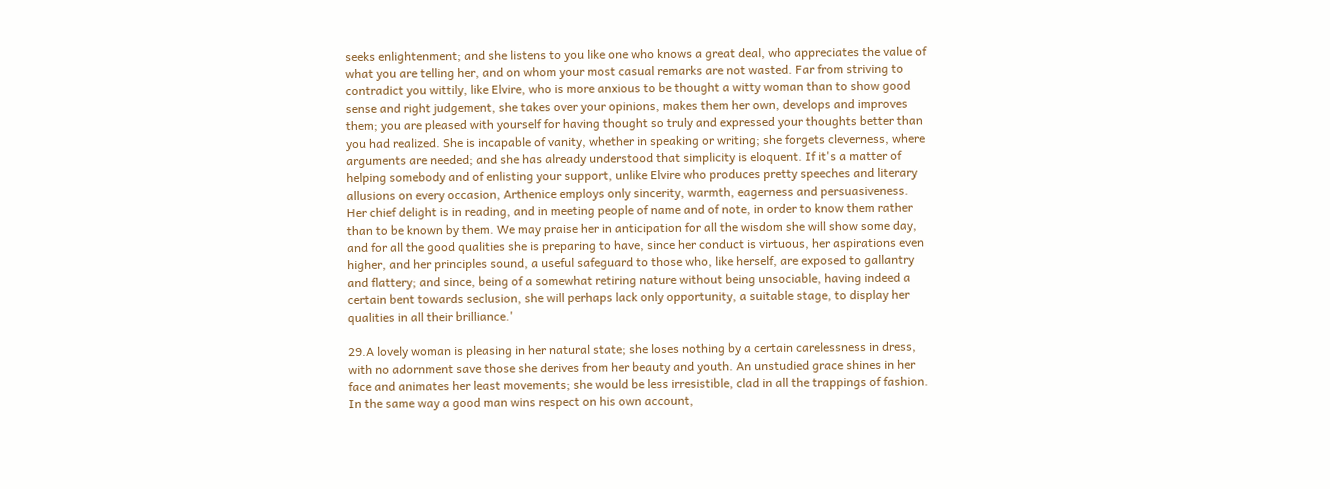seeks enlightenment; and she listens to you like one who knows a great deal, who appreciates the value of what you are telling her, and on whom your most casual remarks are not wasted. Far from striving to contradict you wittily, like Elvire, who is more anxious to be thought a witty woman than to show good sense and right judgement, she takes over your opinions, makes them her own, develops and improves them; you are pleased with yourself for having thought so truly and expressed your thoughts better than you had realized. She is incapable of vanity, whether in speaking or writing; she forgets cleverness, where arguments are needed; and she has already understood that simplicity is eloquent. If it's a matter of helping somebody and of enlisting your support, unlike Elvire who produces pretty speeches and literary allusions on every occasion, Arthenice employs only sincerity, warmth, eagerness and persuasiveness. Her chief delight is in reading, and in meeting people of name and of note, in order to know them rather than to be known by them. We may praise her in anticipation for all the wisdom she will show some day, and for all the good qualities she is preparing to have, since her conduct is virtuous, her aspirations even higher, and her principles sound, a useful safeguard to those who, like herself, are exposed to gallantry and flattery; and since, being of a somewhat retiring nature without being unsociable, having indeed a certain bent towards seclusion, she will perhaps lack only opportunity, a suitable stage, to display her qualities in all their brilliance.'

29.A lovely woman is pleasing in her natural state; she loses nothing by a certain carelessness in dress, with no adornment save those she derives from her beauty and youth. An unstudied grace shines in her face and animates her least movements; she would be less irresistible, clad in all the trappings of fashion. In the same way a good man wins respect on his own account,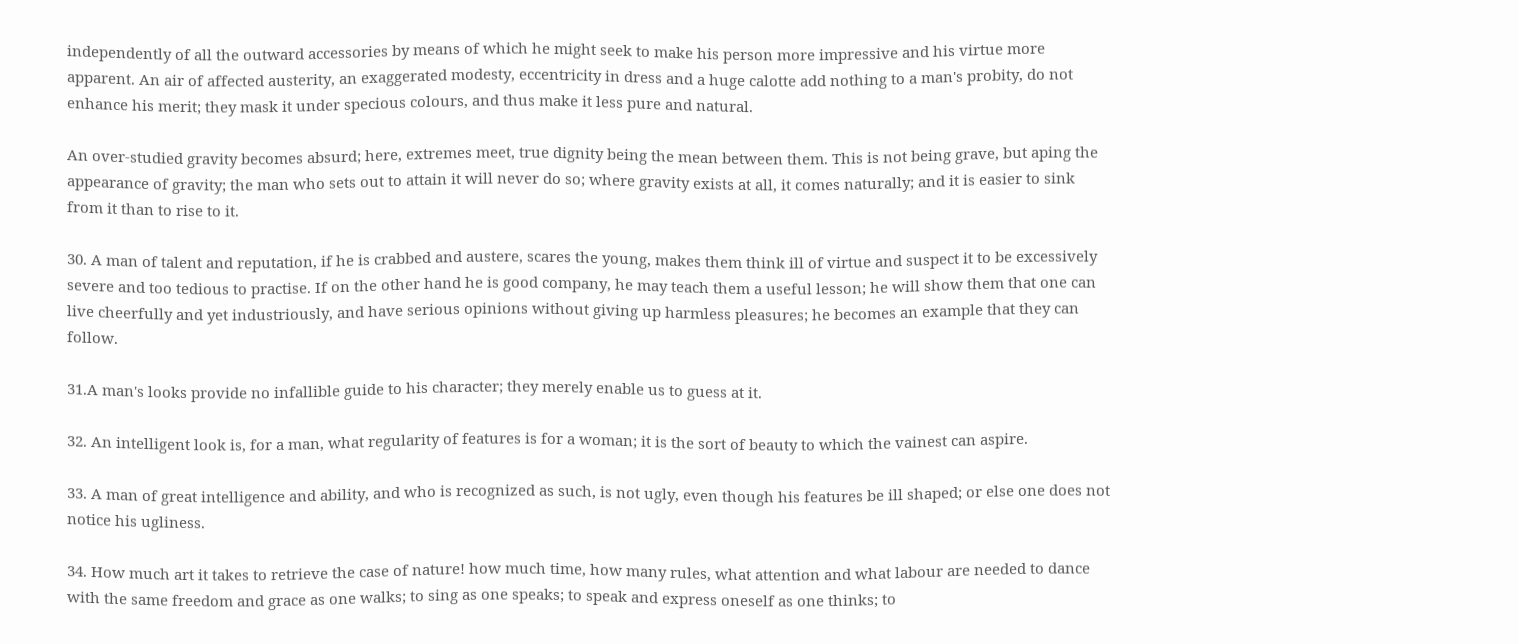independently of all the outward accessories by means of which he might seek to make his person more impressive and his virtue more apparent. An air of affected austerity, an exaggerated modesty, eccentricity in dress and a huge calotte add nothing to a man's probity, do not enhance his merit; they mask it under specious colours, and thus make it less pure and natural.

An over-studied gravity becomes absurd; here, extremes meet, true dignity being the mean between them. This is not being grave, but aping the appearance of gravity; the man who sets out to attain it will never do so; where gravity exists at all, it comes naturally; and it is easier to sink from it than to rise to it.

30. A man of talent and reputation, if he is crabbed and austere, scares the young, makes them think ill of virtue and suspect it to be excessively severe and too tedious to practise. If on the other hand he is good company, he may teach them a useful lesson; he will show them that one can live cheerfully and yet industriously, and have serious opinions without giving up harmless pleasures; he becomes an example that they can follow.

31.A man's looks provide no infallible guide to his character; they merely enable us to guess at it.

32. An intelligent look is, for a man, what regularity of features is for a woman; it is the sort of beauty to which the vainest can aspire.

33. A man of great intelligence and ability, and who is recognized as such, is not ugly, even though his features be ill shaped; or else one does not notice his ugliness.

34. How much art it takes to retrieve the case of nature! how much time, how many rules, what attention and what labour are needed to dance with the same freedom and grace as one walks; to sing as one speaks; to speak and express oneself as one thinks; to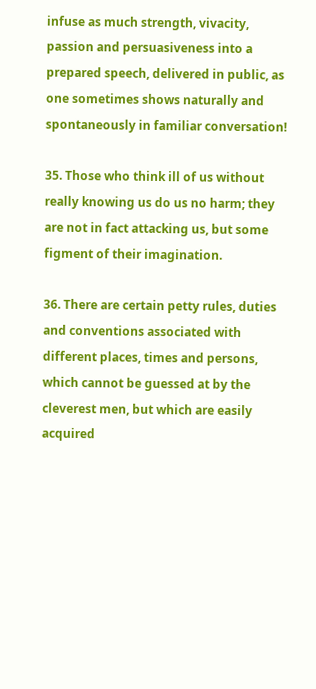infuse as much strength, vivacity, passion and persuasiveness into a prepared speech, delivered in public, as one sometimes shows naturally and spontaneously in familiar conversation!

35. Those who think ill of us without really knowing us do us no harm; they are not in fact attacking us, but some figment of their imagination.

36. There are certain petty rules, duties and conventions associated with different places, times and persons, which cannot be guessed at by the cleverest men, but which are easily acquired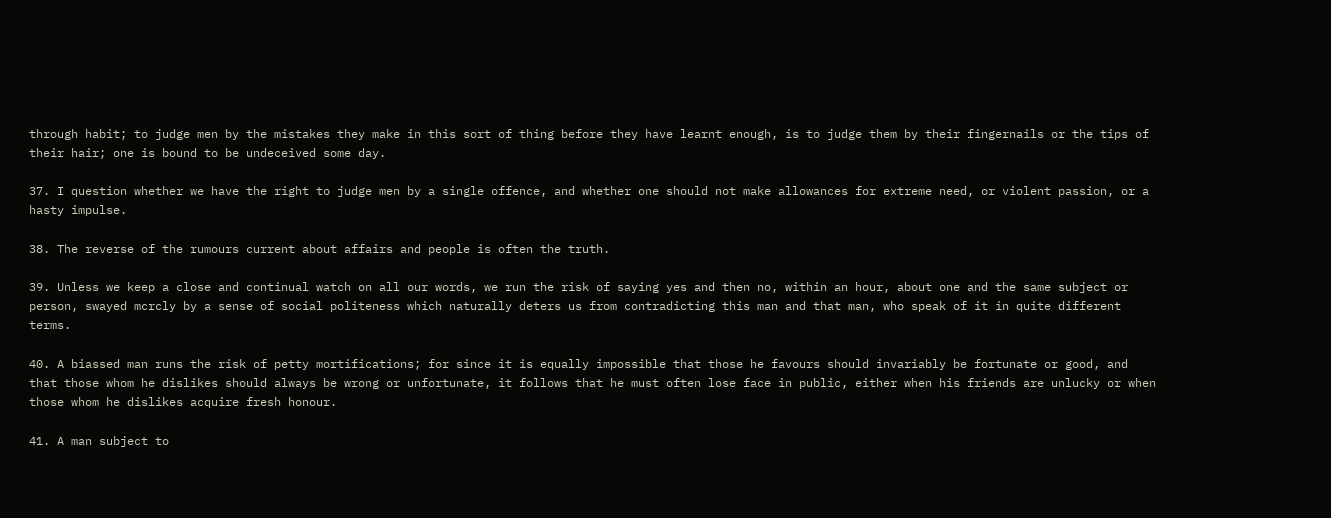through habit; to judge men by the mistakes they make in this sort of thing before they have learnt enough, is to judge them by their fingernails or the tips of their hair; one is bound to be undeceived some day.

37. I question whether we have the right to judge men by a single offence, and whether one should not make allowances for extreme need, or violent passion, or a hasty impulse.

38. The reverse of the rumours current about affairs and people is often the truth.

39. Unless we keep a close and continual watch on all our words, we run the risk of saying yes and then no, within an hour, about one and the same subject or person, swayed mcrcly by a sense of social politeness which naturally deters us from contradicting this man and that man, who speak of it in quite different terms.

40. A biassed man runs the risk of petty mortifications; for since it is equally impossible that those he favours should invariably be fortunate or good, and that those whom he dislikes should always be wrong or unfortunate, it follows that he must often lose face in public, either when his friends are unlucky or when those whom he dislikes acquire fresh honour.

41. A man subject to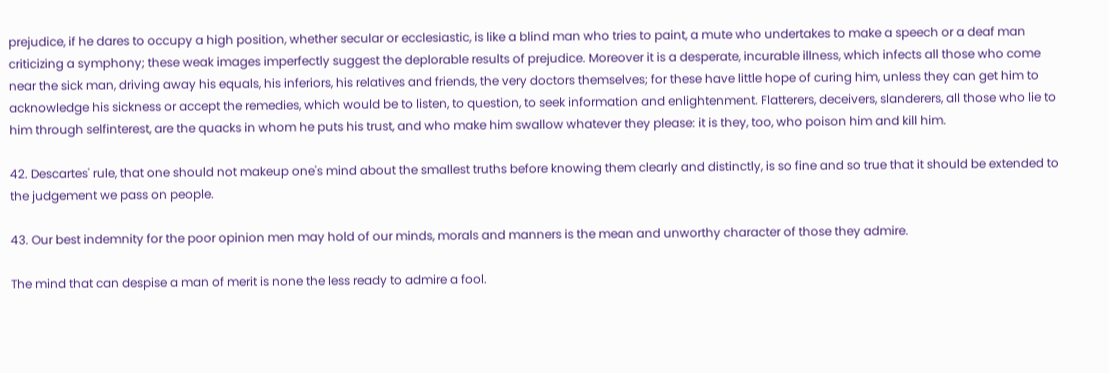prejudice, if he dares to occupy a high position, whether secular or ecclesiastic, is like a blind man who tries to paint, a mute who undertakes to make a speech or a deaf man criticizing a symphony; these weak images imperfectly suggest the deplorable results of prejudice. Moreover it is a desperate, incurable illness, which infects all those who come near the sick man, driving away his equals, his inferiors, his relatives and friends, the very doctors themselves; for these have little hope of curing him, unless they can get him to acknowledge his sickness or accept the remedies, which would be to listen, to question, to seek information and enlightenment. Flatterers, deceivers, slanderers, all those who lie to him through selfinterest, are the quacks in whom he puts his trust, and who make him swallow whatever they please: it is they, too, who poison him and kill him.

42. Descartes' rule, that one should not makeup one's mind about the smallest truths before knowing them clearly and distinctly, is so fine and so true that it should be extended to the judgement we pass on people.

43. Our best indemnity for the poor opinion men may hold of our minds, morals and manners is the mean and unworthy character of those they admire.

The mind that can despise a man of merit is none the less ready to admire a fool.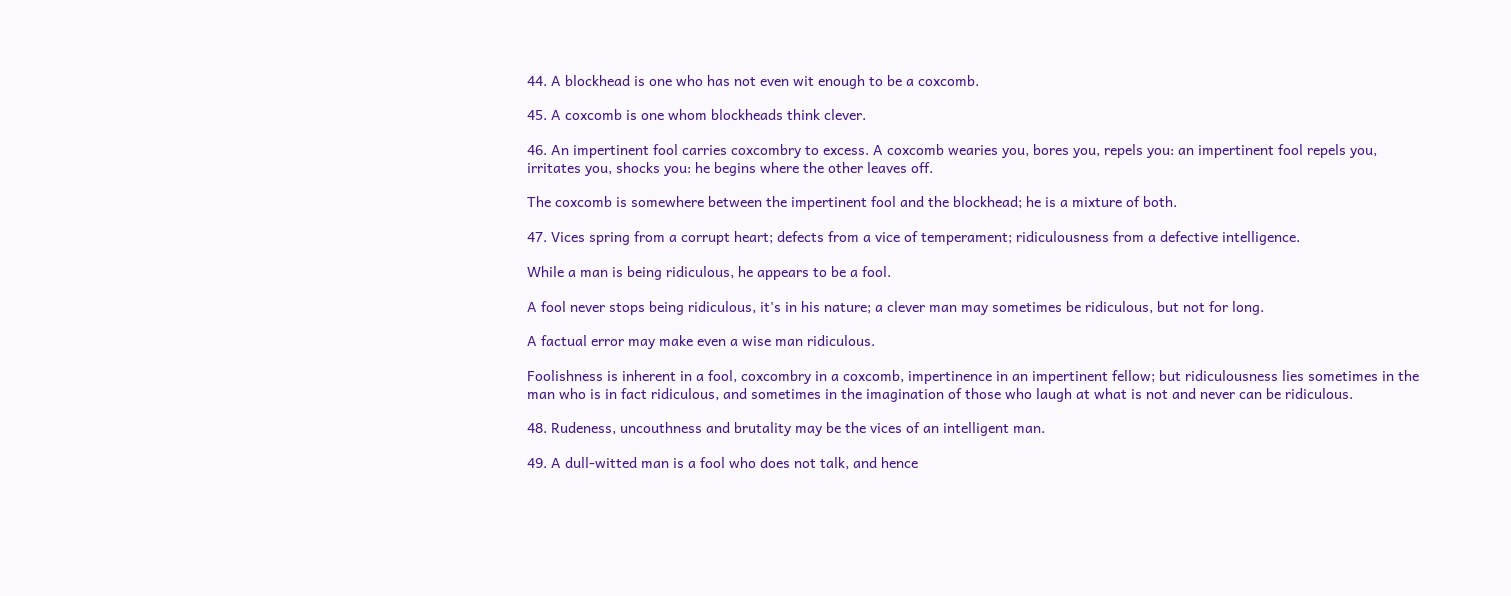44. A blockhead is one who has not even wit enough to be a coxcomb.

45. A coxcomb is one whom blockheads think clever.

46. An impertinent fool carries coxcombry to excess. A coxcomb wearies you, bores you, repels you: an impertinent fool repels you, irritates you, shocks you: he begins where the other leaves off.

The coxcomb is somewhere between the impertinent fool and the blockhead; he is a mixture of both.

47. Vices spring from a corrupt heart; defects from a vice of temperament; ridiculousness from a defective intelligence.

While a man is being ridiculous, he appears to be a fool.

A fool never stops being ridiculous, it's in his nature; a clever man may sometimes be ridiculous, but not for long.

A factual error may make even a wise man ridiculous.

Foolishness is inherent in a fool, coxcombry in a coxcomb, impertinence in an impertinent fellow; but ridiculousness lies sometimes in the man who is in fact ridiculous, and sometimes in the imagination of those who laugh at what is not and never can be ridiculous.

48. Rudeness, uncouthness and brutality may be the vices of an intelligent man.

49. A dull-witted man is a fool who does not talk, and hence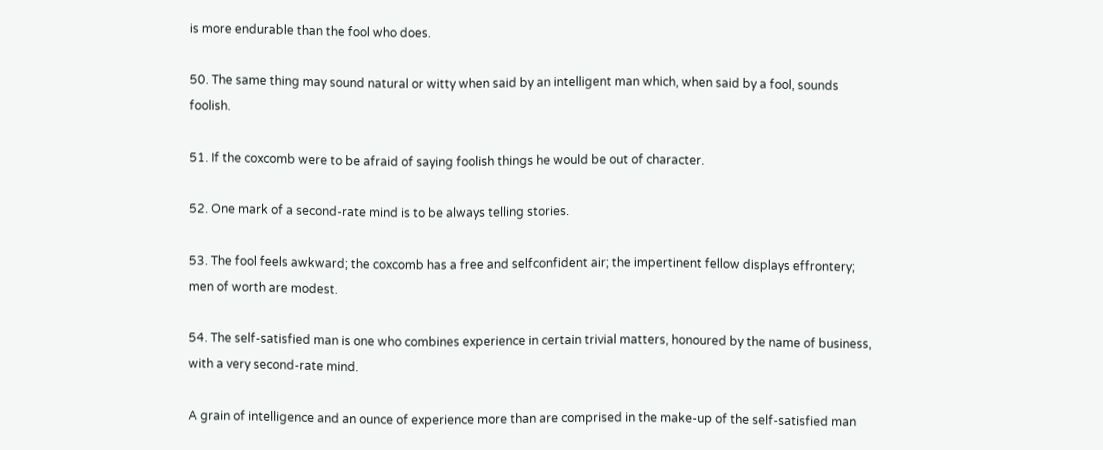is more endurable than the fool who does.

50. The same thing may sound natural or witty when said by an intelligent man which, when said by a fool, sounds foolish.

51. If the coxcomb were to be afraid of saying foolish things he would be out of character.

52. One mark of a second-rate mind is to be always telling stories.

53. The fool feels awkward; the coxcomb has a free and selfconfident air; the impertinent fellow displays effrontery; men of worth are modest.

54. The self-satisfied man is one who combines experience in certain trivial matters, honoured by the name of business, with a very second-rate mind.

A grain of intelligence and an ounce of experience more than are comprised in the make-up of the self-satisfied man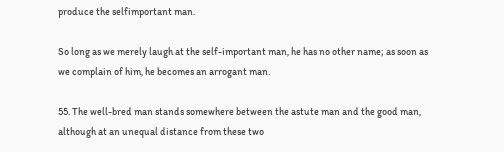produce the selfimportant man.

So long as we merely laugh at the self-important man, he has no other name; as soon as we complain of him, he becomes an arrogant man.

55. The well-bred man stands somewhere between the astute man and the good man, although at an unequal distance from these two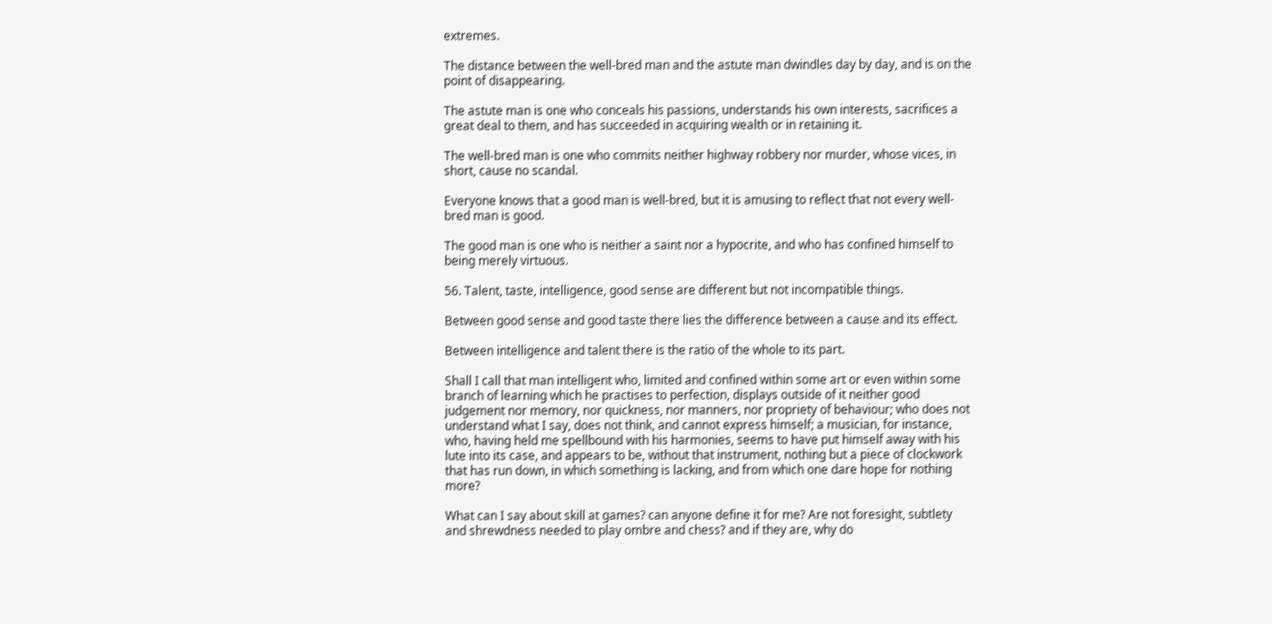extremes.

The distance between the well-bred man and the astute man dwindles day by day, and is on the point of disappearing.

The astute man is one who conceals his passions, understands his own interests, sacrifices a great deal to them, and has succeeded in acquiring wealth or in retaining it.

The well-bred man is one who commits neither highway robbery nor murder, whose vices, in short, cause no scandal.

Everyone knows that a good man is well-bred, but it is amusing to reflect that not every well-bred man is good.

The good man is one who is neither a saint nor a hypocrite, and who has confined himself to being merely virtuous.

56. Talent, taste, intelligence, good sense are different but not incompatible things.

Between good sense and good taste there lies the difference between a cause and its effect.

Between intelligence and talent there is the ratio of the whole to its part.

Shall I call that man intelligent who, limited and confined within some art or even within some branch of learning which he practises to perfection, displays outside of it neither good judgement nor memory, nor quickness, nor manners, nor propriety of behaviour; who does not understand what I say, does not think, and cannot express himself; a musician, for instance, who, having held me spellbound with his harmonies, seems to have put himself away with his lute into its case, and appears to be, without that instrument, nothing but a piece of clockwork that has run down, in which something is lacking, and from which one dare hope for nothing more?

What can I say about skill at games? can anyone define it for me? Are not foresight, subtlety and shrewdness needed to play ombre and chess? and if they are, why do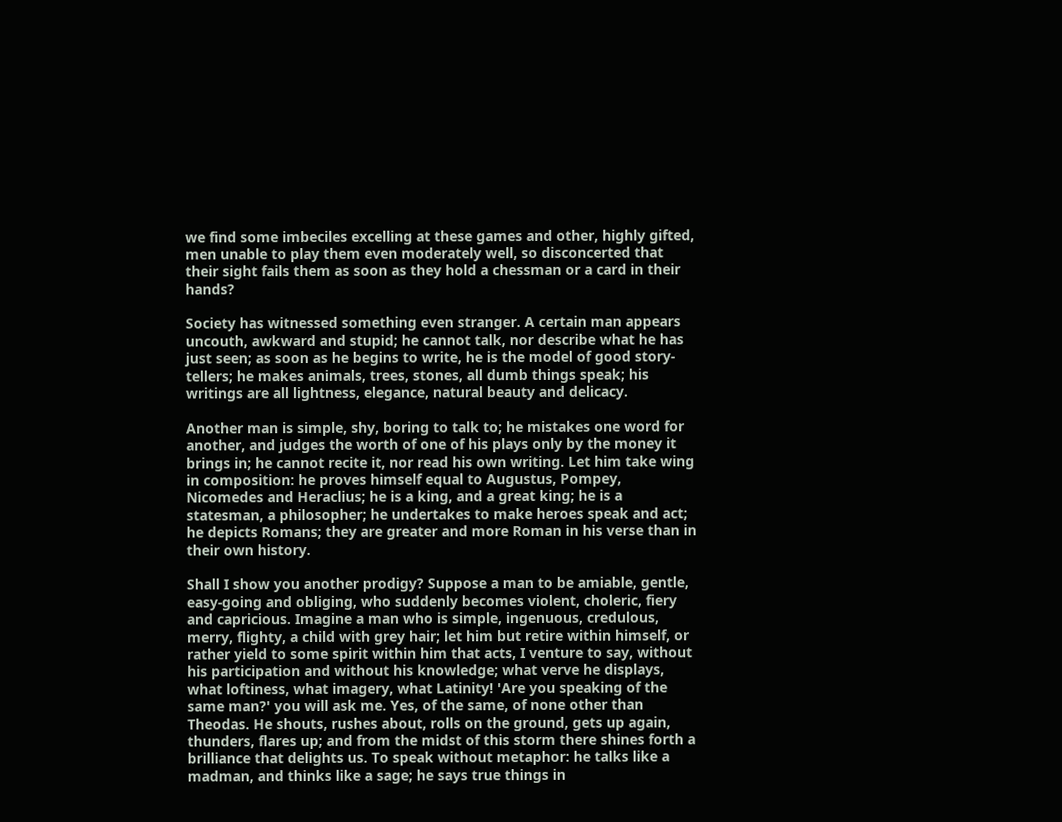we find some imbeciles excelling at these games and other, highly gifted, men unable to play them even moderately well, so disconcerted that their sight fails them as soon as they hold a chessman or a card in their hands?

Society has witnessed something even stranger. A certain man appears uncouth, awkward and stupid; he cannot talk, nor describe what he has just seen; as soon as he begins to write, he is the model of good story-tellers; he makes animals, trees, stones, all dumb things speak; his writings are all lightness, elegance, natural beauty and delicacy.

Another man is simple, shy, boring to talk to; he mistakes one word for another, and judges the worth of one of his plays only by the money it brings in; he cannot recite it, nor read his own writing. Let him take wing in composition: he proves himself equal to Augustus, Pompey, Nicomedes and Heraclius; he is a king, and a great king; he is a statesman, a philosopher; he undertakes to make heroes speak and act; he depicts Romans; they are greater and more Roman in his verse than in their own history.

Shall I show you another prodigy? Suppose a man to be amiable, gentle, easy-going and obliging, who suddenly becomes violent, choleric, fiery and capricious. Imagine a man who is simple, ingenuous, credulous, merry, flighty, a child with grey hair; let him but retire within himself, or rather yield to some spirit within him that acts, I venture to say, without his participation and without his knowledge; what verve he displays, what loftiness, what imagery, what Latinity! 'Are you speaking of the same man?' you will ask me. Yes, of the same, of none other than Theodas. He shouts, rushes about, rolls on the ground, gets up again, thunders, flares up; and from the midst of this storm there shines forth a brilliance that delights us. To speak without metaphor: he talks like a madman, and thinks like a sage; he says true things in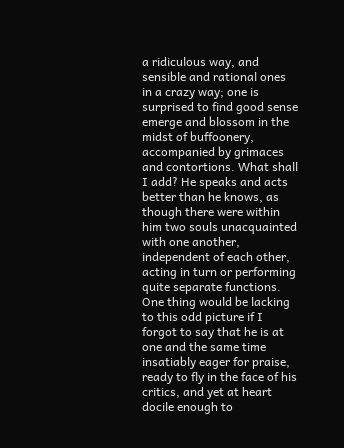a ridiculous way, and sensible and rational ones in a crazy way; one is surprised to find good sense emerge and blossom in the midst of buffoonery, accompanied by grimaces and contortions. What shall I add? He speaks and acts better than he knows, as though there were within him two souls unacquainted with one another, independent of each other, acting in turn or performing quite separate functions. One thing would be lacking to this odd picture if I forgot to say that he is at one and the same time insatiably eager for praise, ready to fly in the face of his critics, and yet at heart docile enough to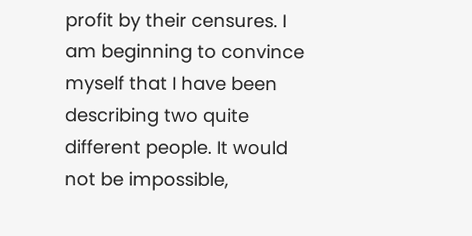profit by their censures. I am beginning to convince myself that I have been describing two quite different people. It would not be impossible,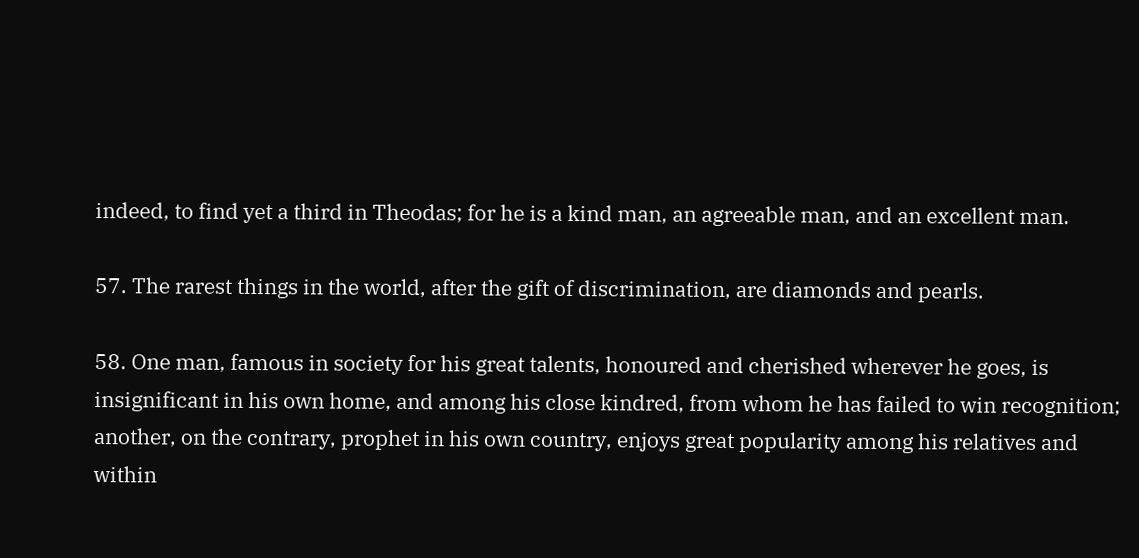indeed, to find yet a third in Theodas; for he is a kind man, an agreeable man, and an excellent man.

57. The rarest things in the world, after the gift of discrimination, are diamonds and pearls.

58. One man, famous in society for his great talents, honoured and cherished wherever he goes, is insignificant in his own home, and among his close kindred, from whom he has failed to win recognition; another, on the contrary, prophet in his own country, enjoys great popularity among his relatives and within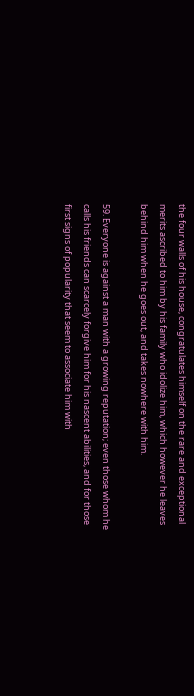the four walls of his house, congratulates himself on the rare and exceptional merits ascribed to him by his family who idolize him, which however he leaves behind him when he goes out, and takes nowhere with him.

59. Everyone is against a man with a growing reputation; even those whom he calls his friends can scarcely forgive him for his nascent abilities, and for those first signs of popularity that seem to associate him with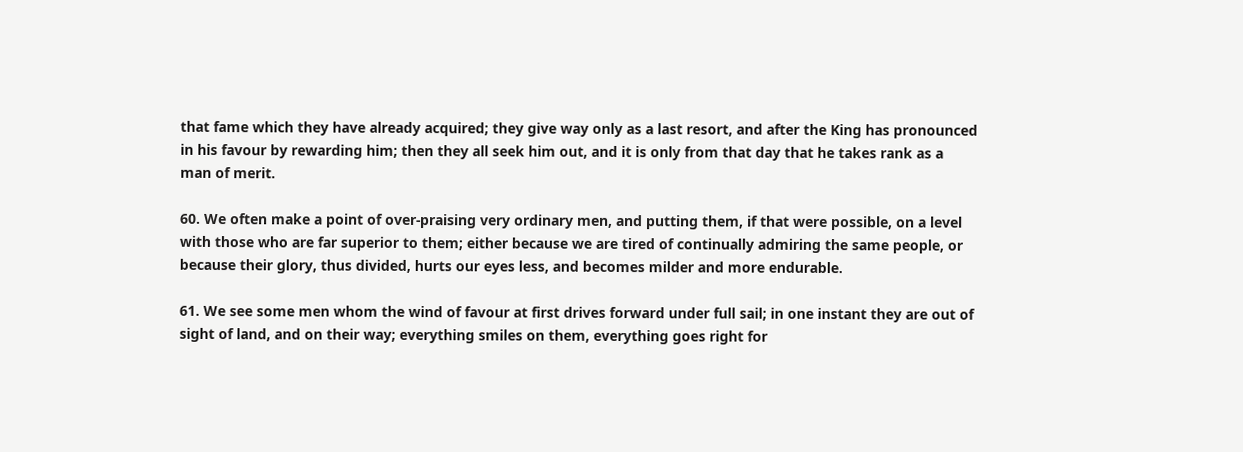that fame which they have already acquired; they give way only as a last resort, and after the King has pronounced in his favour by rewarding him; then they all seek him out, and it is only from that day that he takes rank as a man of merit.

60. We often make a point of over-praising very ordinary men, and putting them, if that were possible, on a level with those who are far superior to them; either because we are tired of continually admiring the same people, or because their glory, thus divided, hurts our eyes less, and becomes milder and more endurable.

61. We see some men whom the wind of favour at first drives forward under full sail; in one instant they are out of sight of land, and on their way; everything smiles on them, everything goes right for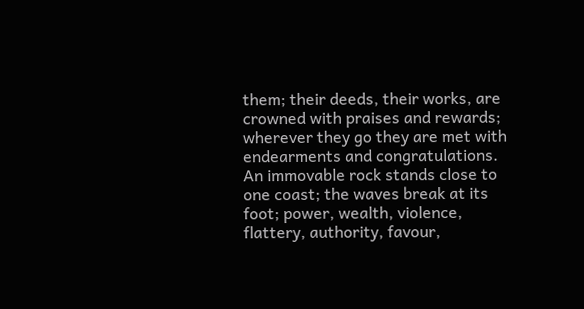them; their deeds, their works, are crowned with praises and rewards; wherever they go they are met with endearments and congratulations. An immovable rock stands close to one coast; the waves break at its foot; power, wealth, violence, flattery, authority, favour,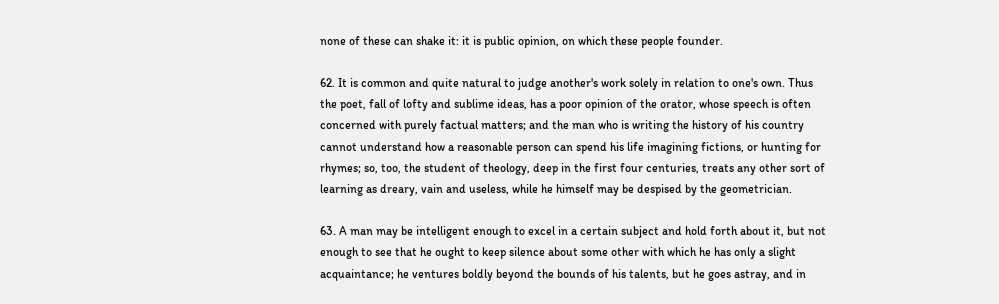none of these can shake it: it is public opinion, on which these people founder.

62. It is common and quite natural to judge another's work solely in relation to one's own. Thus the poet, fall of lofty and sublime ideas, has a poor opinion of the orator, whose speech is often concerned with purely factual matters; and the man who is writing the history of his country cannot understand how a reasonable person can spend his life imagining fictions, or hunting for rhymes; so, too, the student of theology, deep in the first four centuries, treats any other sort of learning as dreary, vain and useless, while he himself may be despised by the geometrician.

63. A man may be intelligent enough to excel in a certain subject and hold forth about it, but not enough to see that he ought to keep silence about some other with which he has only a slight acquaintance; he ventures boldly beyond the bounds of his talents, but he goes astray, and in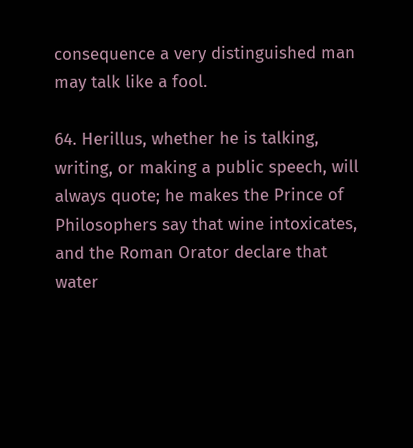consequence a very distinguished man may talk like a fool.

64. Herillus, whether he is talking, writing, or making a public speech, will always quote; he makes the Prince of Philosophers say that wine intoxicates, and the Roman Orator declare that water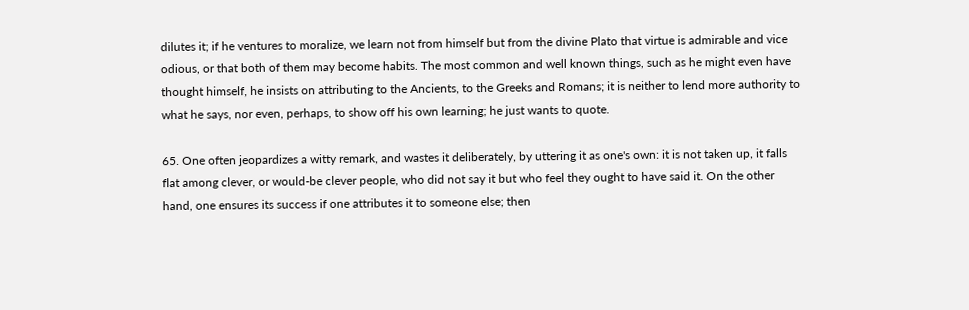dilutes it; if he ventures to moralize, we learn not from himself but from the divine Plato that virtue is admirable and vice odious, or that both of them may become habits. The most common and well known things, such as he might even have thought himself, he insists on attributing to the Ancients, to the Greeks and Romans; it is neither to lend more authority to what he says, nor even, perhaps, to show off his own learning; he just wants to quote.

65. One often jeopardizes a witty remark, and wastes it deliberately, by uttering it as one's own: it is not taken up, it falls flat among clever, or would-be clever people, who did not say it but who feel they ought to have said it. On the other hand, one ensures its success if one attributes it to someone else; then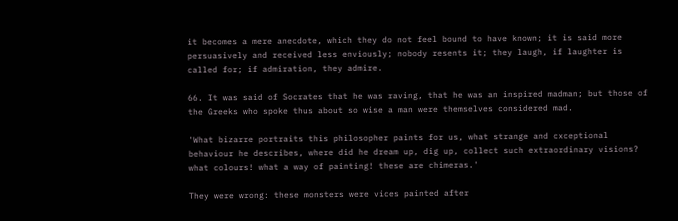it becomes a mere anecdote, which they do not feel bound to have known; it is said more persuasively and received less enviously; nobody resents it; they laugh, if laughter is called for; if admiration, they admire.

66. It was said of Socrates that he was raving, that he was an inspired madman; but those of the Greeks who spoke thus about so wise a man were themselves considered mad.

'What bizarre portraits this philosopher paints for us, what strange and cxceptional behaviour he describes, where did he dream up, dig up, collect such extraordinary visions? what colours! what a way of painting! these are chimeras.'

They were wrong: these monsters were vices painted after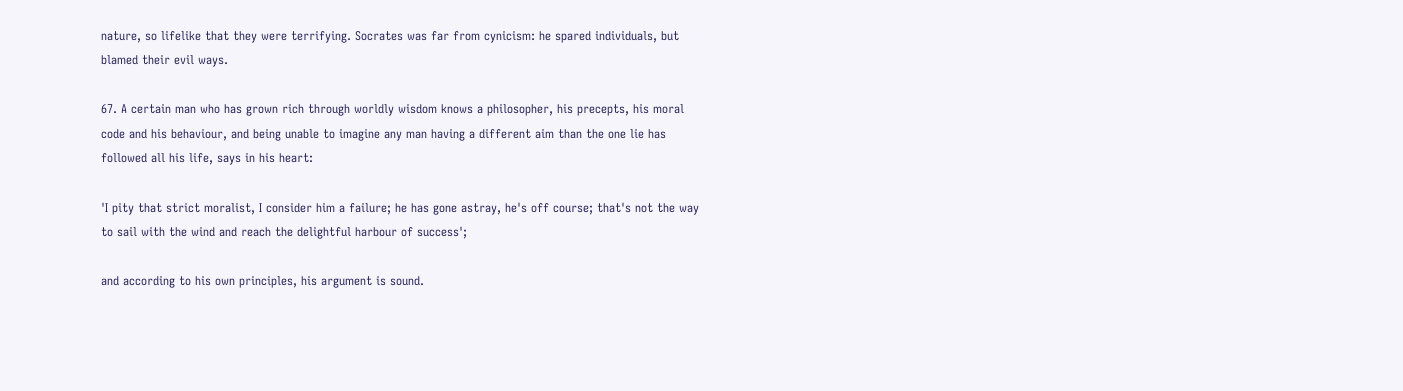nature, so lifelike that they were terrifying. Socrates was far from cynicism: he spared individuals, but blamed their evil ways.

67. A certain man who has grown rich through worldly wisdom knows a philosopher, his precepts, his moral code and his behaviour, and being unable to imagine any man having a different aim than the one lie has followed all his life, says in his heart:

'I pity that strict moralist, I consider him a failure; he has gone astray, he's off course; that's not the way to sail with the wind and reach the delightful harbour of success';

and according to his own principles, his argument is sound.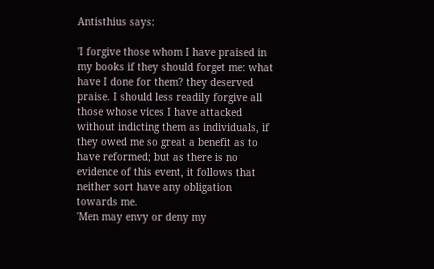Antisthius says:

'I forgive those whom I have praised in my books if they should forget me: what have I done for them? they deserved praise. I should less readily forgive all those whose vices I have attacked without indicting them as individuals, if they owed me so great a benefit as to have reformed; but as there is no evidence of this event, it follows that neither sort have any obligation towards me.
'Men may envy or deny my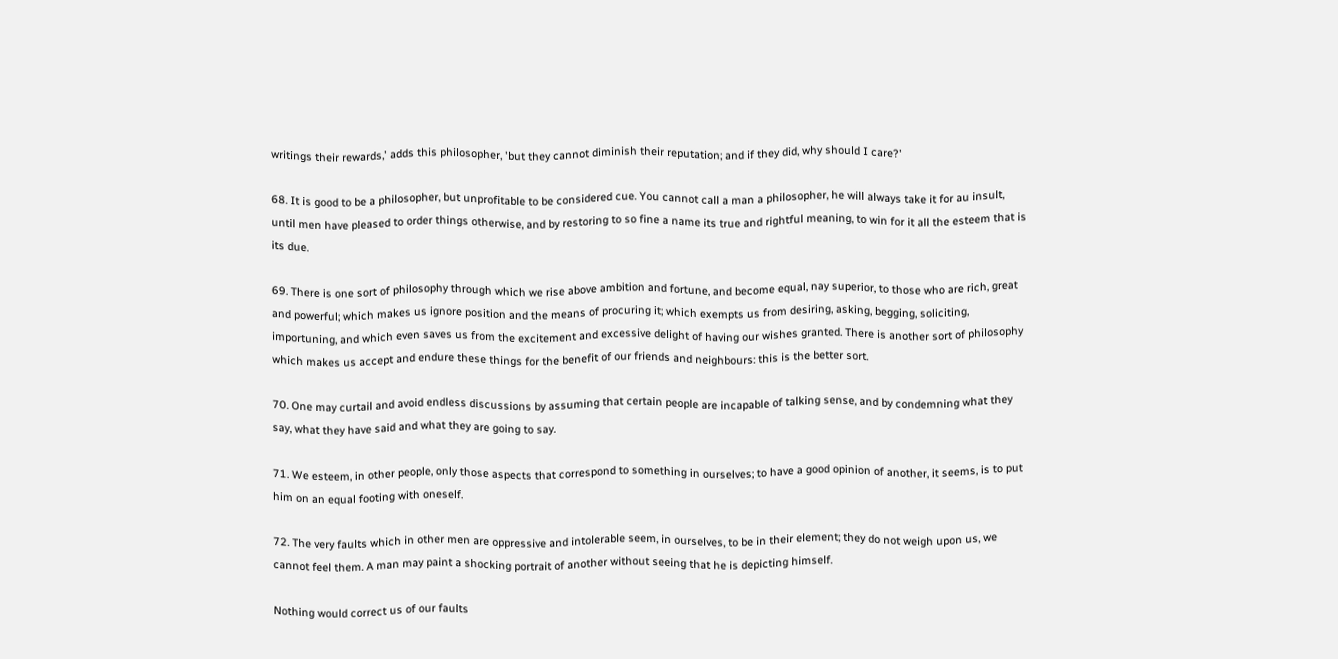writings their rewards,' adds this philosopher, 'but they cannot diminish their reputation; and if they did, why should I care?'

68. It is good to be a philosopher, but unprofitable to be considered cue. You cannot call a man a philosopher, he will always take it for au insult, until men have pleased to order things otherwise, and by restoring to so fine a name its true and rightful meaning, to win for it all the esteem that is its due.

69. There is one sort of philosophy through which we rise above ambition and fortune, and become equal, nay superior, to those who are rich, great and powerful; which makes us ignore position and the means of procuring it; which exempts us from desiring, asking, begging, soliciting, importuning, and which even saves us from the excitement and excessive delight of having our wishes granted. There is another sort of philosophy which makes us accept and endure these things for the benefit of our friends and neighbours: this is the better sort.

70. One may curtail and avoid endless discussions by assuming that certain people are incapable of talking sense, and by condemning what they say, what they have said and what they are going to say.

71. We esteem, in other people, only those aspects that correspond to something in ourselves; to have a good opinion of another, it seems, is to put him on an equal footing with oneself.

72. The very faults which in other men are oppressive and intolerable seem, in ourselves, to be in their element; they do not weigh upon us, we cannot feel them. A man may paint a shocking portrait of another without seeing that he is depicting himself.

Nothing would correct us of our faults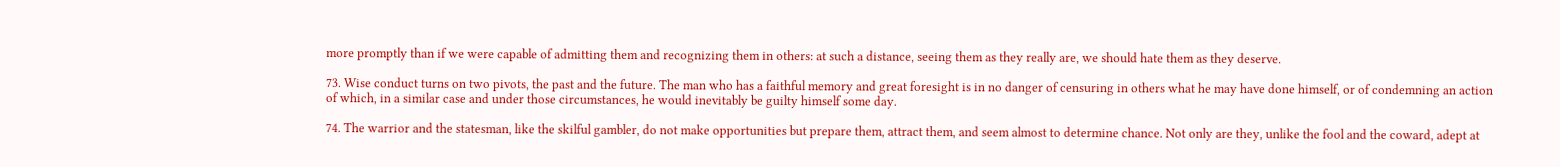more promptly than if we were capable of admitting them and recognizing them in others: at such a distance, seeing them as they really are, we should hate them as they deserve.

73. Wise conduct turns on two pivots, the past and the future. The man who has a faithful memory and great foresight is in no danger of censuring in others what he may have done himself, or of condemning an action of which, in a similar case and under those circumstances, he would inevitably be guilty himself some day.

74. The warrior and the statesman, like the skilful gambler, do not make opportunities but prepare them, attract them, and seem almost to determine chance. Not only are they, unlike the fool and the coward, adept at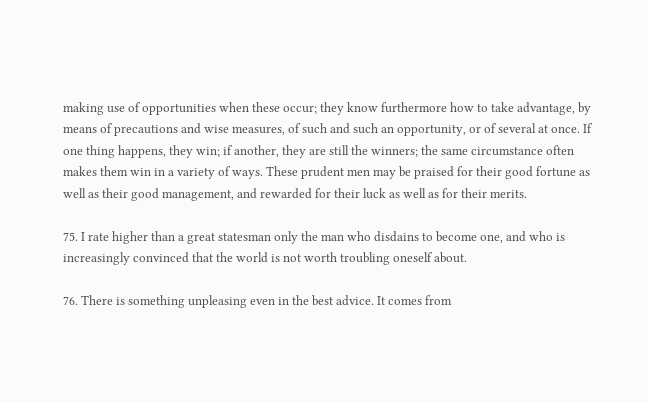making use of opportunities when these occur; they know furthermore how to take advantage, by means of precautions and wise measures, of such and such an opportunity, or of several at once. If one thing happens, they win; if another, they are still the winners; the same circumstance often makes them win in a variety of ways. These prudent men may be praised for their good fortune as well as their good management, and rewarded for their luck as well as for their merits.

75. I rate higher than a great statesman only the man who disdains to become one, and who is increasingly convinced that the world is not worth troubling oneself about.

76. There is something unpleasing even in the best advice. It comes from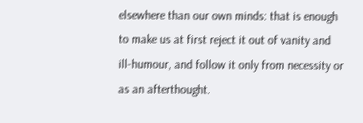elsewhere than our own minds: that is enough to make us at first reject it out of vanity and ill-humour, and follow it only from necessity or as an afterthought.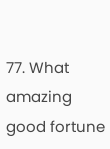77. What amazing good fortune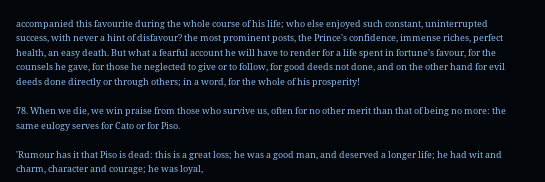accompanied this favourite during the whole course of his life; who else enjoyed such constant, uninterrupted success, with never a hint of disfavour? the most prominent posts, the Prince's confidence, immense riches, perfect health, an easy death. But what a fearful account he will have to render for a life spent in fortune's favour, for the counsels he gave, for those he neglected to give or to follow, for good deeds not done, and on the other hand for evil deeds done directly or through others; in a word, for the whole of his prosperity!

78. When we die, we win praise from those who survive us, often for no other merit than that of being no more: the same eulogy serves for Cato or for Piso.

'Rumour has it that Piso is dead: this is a great loss; he was a good man, and deserved a longer life; he had wit and charm, character and courage; he was loyal,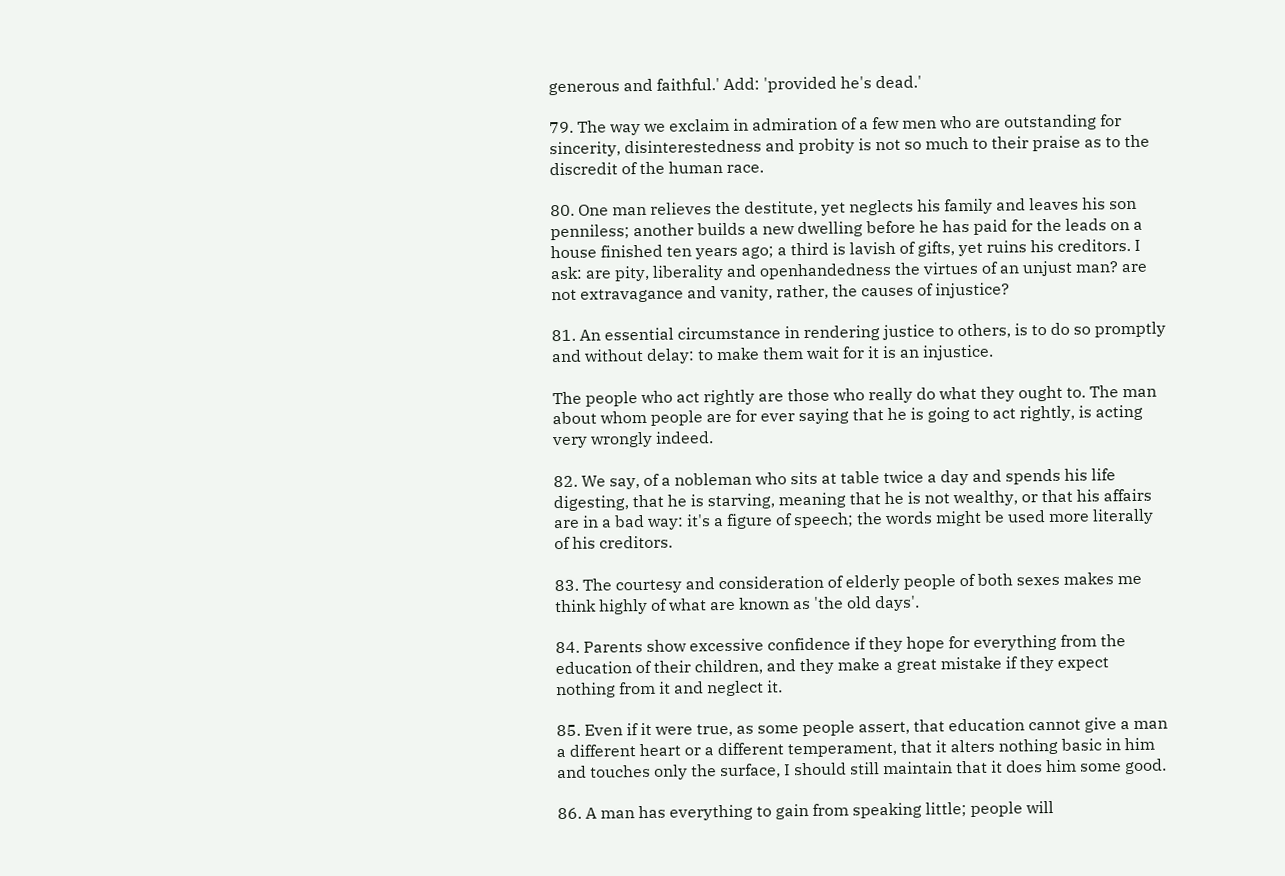generous and faithful.' Add: 'provided he's dead.'

79. The way we exclaim in admiration of a few men who are outstanding for sincerity, disinterestedness and probity is not so much to their praise as to the discredit of the human race.

80. One man relieves the destitute, yet neglects his family and leaves his son penniless; another builds a new dwelling before he has paid for the leads on a house finished ten years ago; a third is lavish of gifts, yet ruins his creditors. I ask: are pity, liberality and openhandedness the virtues of an unjust man? are not extravagance and vanity, rather, the causes of injustice?

81. An essential circumstance in rendering justice to others, is to do so promptly and without delay: to make them wait for it is an injustice.

The people who act rightly are those who really do what they ought to. The man about whom people are for ever saying that he is going to act rightly, is acting very wrongly indeed.

82. We say, of a nobleman who sits at table twice a day and spends his life digesting, that he is starving, meaning that he is not wealthy, or that his affairs are in a bad way: it's a figure of speech; the words might be used more literally of his creditors.

83. The courtesy and consideration of elderly people of both sexes makes me think highly of what are known as 'the old days'.

84. Parents show excessive confidence if they hope for everything from the education of their children, and they make a great mistake if they expect nothing from it and neglect it.

85. Even if it were true, as some people assert, that education cannot give a man a different heart or a different temperament, that it alters nothing basic in him and touches only the surface, I should still maintain that it does him some good.

86. A man has everything to gain from speaking little; people will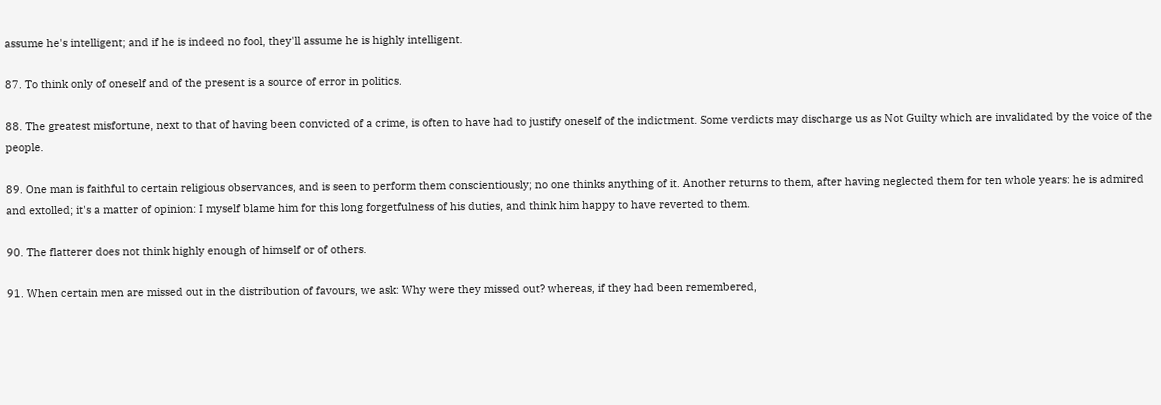assume he's intelligent; and if he is indeed no fool, they'll assume he is highly intelligent.

87. To think only of oneself and of the present is a source of error in politics.

88. The greatest misfortune, next to that of having been convicted of a crime, is often to have had to justify oneself of the indictment. Some verdicts may discharge us as Not Guilty which are invalidated by the voice of the people.

89. One man is faithful to certain religious observances, and is seen to perform them conscientiously; no one thinks anything of it. Another returns to them, after having neglected them for ten whole years: he is admired and extolled; it's a matter of opinion: I myself blame him for this long forgetfulness of his duties, and think him happy to have reverted to them.

90. The flatterer does not think highly enough of himself or of others.

91. When certain men are missed out in the distribution of favours, we ask: Why were they missed out? whereas, if they had been remembered,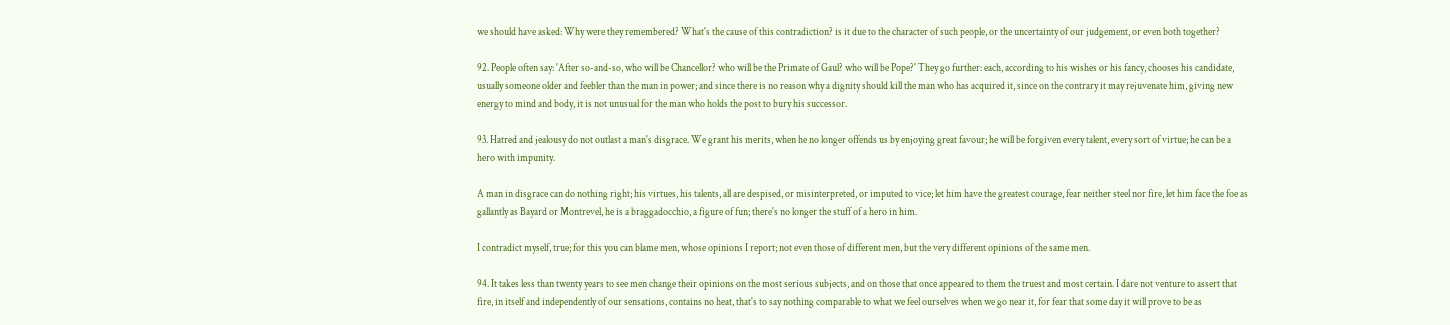we should have asked: Why were they remembered? What's the cause of this contradiction? is it due to the character of such people, or the uncertainty of our judgement, or even both together?

92. People often say: 'After so-and-so, who will be Chancellor? who will be the Primate of Gaul? who will be Pope?' They go further: each, according to his wishes or his fancy, chooses his candidate, usually someone older and feebler than the man in power; and since there is no reason why a dignity should kill the man who has acquired it, since on the contrary it may rejuvenate him, giving new energy to mind and body, it is not unusual for the man who holds the post to bury his successor.

93. Hatred and jealousy do not outlast a man's disgrace. We grant his merits, when he no longer offends us by enjoying great favour; he will be forgiven every talent, every sort of virtue; he can be a hero with impunity.

A man in disgrace can do nothing right; his virtues, his talents, all are despised, or misinterpreted, or imputed to vice; let him have the greatest courage, fear neither steel nor fire, let him face the foe as gallantly as Bayard or Montrevel, he is a braggadocchio, a figure of fun; there's no longer the stuff of a hero in him.

I contradict myself, true; for this you can blame men, whose opinions I report; not even those of different men, but the very different opinions of the same men.

94. It takes less than twenty years to see men change their opinions on the most serious subjects, and on those that once appeared to them the truest and most certain. I dare not venture to assert that fire, in itself and independently of our sensations, contains no heat, that's to say nothing comparable to what we feel ourselves when we go near it, for fear that some day it will prove to be as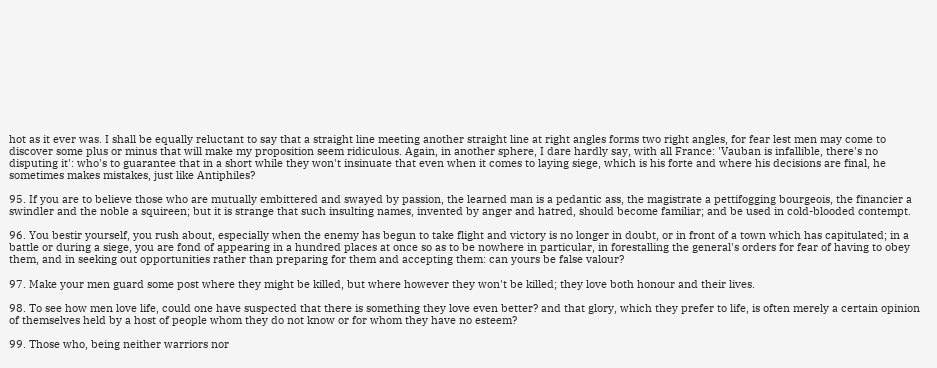hot as it ever was. I shall be equally reluctant to say that a straight line meeting another straight line at right angles forms two right angles, for fear lest men may come to discover some plus or minus that will make my proposition seem ridiculous. Again, in another sphere, I dare hardly say, with all France: 'Vauban is infallible, there's no disputing it': who's to guarantee that in a short while they won't insinuate that even when it comes to laying siege, which is his forte and where his decisions are final, he sometimes makes mistakes, just like Antiphiles?

95. If you are to believe those who are mutually embittered and swayed by passion, the learned man is a pedantic ass, the magistrate a pettifogging bourgeois, the financier a swindler and the noble a squireen; but it is strange that such insulting names, invented by anger and hatred, should become familiar; and be used in cold-blooded contempt.

96. You bestir yourself, you rush about, especially when the enemy has begun to take flight and victory is no longer in doubt, or in front of a town which has capitulated; in a battle or during a siege, you are fond of appearing in a hundred places at once so as to be nowhere in particular, in forestalling the general's orders for fear of having to obey them, and in seeking out opportunities rather than preparing for them and accepting them: can yours be false valour?

97. Make your men guard some post where they might be killed, but where however they won't be killed; they love both honour and their lives.

98. To see how men love life, could one have suspected that there is something they love even better? and that glory, which they prefer to life, is often merely a certain opinion of themselves held by a host of people whom they do not know or for whom they have no esteem?

99. Those who, being neither warriors nor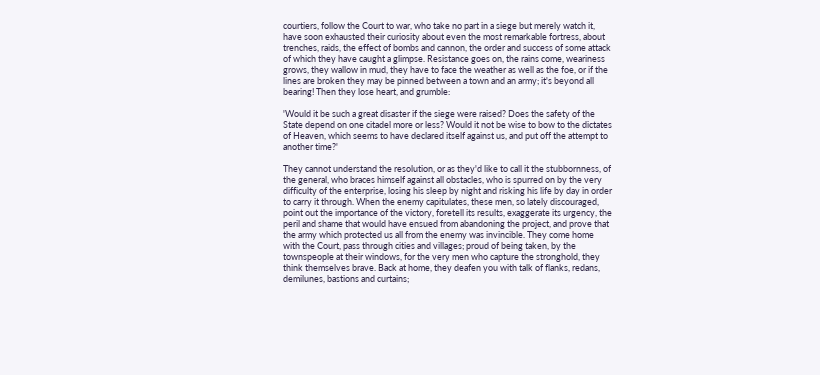courtiers, follow the Court to war, who take no part in a siege but merely watch it, have soon exhausted their curiosity about even the most remarkable fortress, about trenches, raids, the effect of bombs and cannon, the order and success of some attack of which they have caught a glimpse. Resistance goes on, the rains come, weariness grows, they wallow in mud, they have to face the weather as well as the foe, or if the lines are broken they may be pinned between a town and an army; it's beyond all bearing! Then they lose heart, and grumble:

'Would it be such a great disaster if the siege were raised? Does the safety of the State depend on one citadel more or less? Would it not be wise to bow to the dictates of Heaven, which seems to have declared itself against us, and put off the attempt to another time?'

They cannot understand the resolution, or as they'd like to call it the stubbornness, of the general, who braces himself against all obstacles, who is spurred on by the very difficulty of the enterprise, losing his sleep by night and risking his life by day in order to carry it through. When the enemy capitulates, these men, so lately discouraged, point out the importance of the victory, foretell its results, exaggerate its urgency, the peril and shame that would have ensued from abandoning the project, and prove that the army which protected us all from the enemy was invincible. They come home with the Court, pass through cities and villages; proud of being taken, by the townspeople at their windows, for the very men who capture the stronghold, they think themselves brave. Back at home, they deafen you with talk of flanks, redans, demilunes, bastions and curtains;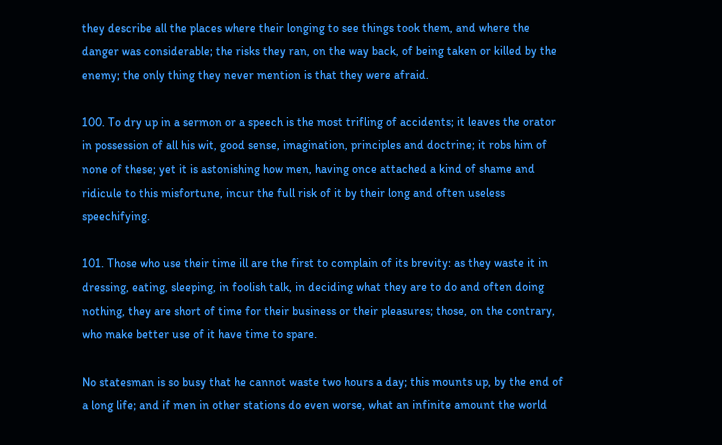they describe all the places where their longing to see things took them, and where the danger was considerable; the risks they ran, on the way back, of being taken or killed by the enemy; the only thing they never mention is that they were afraid.

100. To dry up in a sermon or a speech is the most trifling of accidents; it leaves the orator in possession of all his wit, good sense, imagination, principles and doctrine; it robs him of none of these; yet it is astonishing how men, having once attached a kind of shame and ridicule to this misfortune, incur the full risk of it by their long and often useless speechifying.

101. Those who use their time ill are the first to complain of its brevity: as they waste it in dressing, eating, sleeping, in foolish talk, in deciding what they are to do and often doing nothing, they are short of time for their business or their pleasures; those, on the contrary, who make better use of it have time to spare.

No statesman is so busy that he cannot waste two hours a day; this mounts up, by the end of a long life; and if men in other stations do even worse, what an infinite amount the world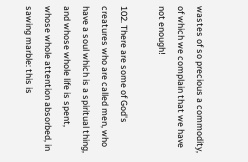wastes of so precious a commodity, of which we complain that we have not enough!

102. There are some of God's creatures who are called men, who have a soul which is a spiritual thing, and whose whole life is spent, whose whole attention absorbed, in sawing marble: this is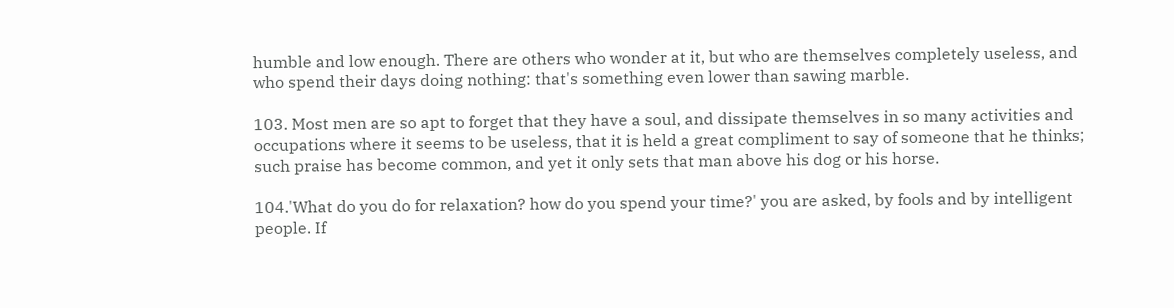humble and low enough. There are others who wonder at it, but who are themselves completely useless, and who spend their days doing nothing: that's something even lower than sawing marble.

103. Most men are so apt to forget that they have a soul, and dissipate themselves in so many activities and occupations where it seems to be useless, that it is held a great compliment to say of someone that he thinks; such praise has become common, and yet it only sets that man above his dog or his horse.

104.'What do you do for relaxation? how do you spend your time?' you are asked, by fools and by intelligent people. If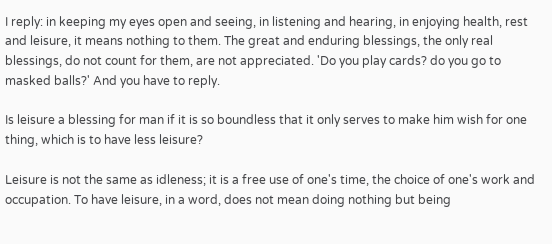I reply: in keeping my eyes open and seeing, in listening and hearing, in enjoying health, rest and leisure, it means nothing to them. The great and enduring blessings, the only real blessings, do not count for them, are not appreciated. 'Do you play cards? do you go to masked balls?' And you have to reply.

Is leisure a blessing for man if it is so boundless that it only serves to make him wish for one thing, which is to have less leisure?

Leisure is not the same as idleness; it is a free use of one's time, the choice of one's work and occupation. To have leisure, in a word, does not mean doing nothing but being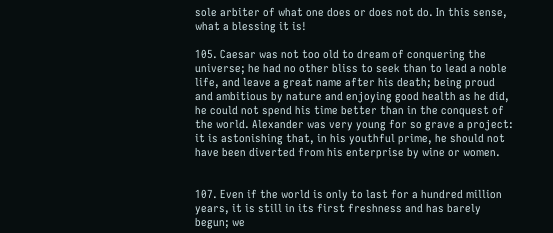sole arbiter of what one does or does not do. In this sense, what a blessing it is!

105. Caesar was not too old to dream of conquering the universe; he had no other bliss to seek than to lead a noble life, and leave a great name after his death; being proud and ambitious by nature and enjoying good health as he did, he could not spend his time better than in the conquest of the world. Alexander was very young for so grave a project: it is astonishing that, in his youthful prime, he should not have been diverted from his enterprise by wine or women.


107. Even if the world is only to last for a hundred million years, it is still in its first freshness and has barely begun; we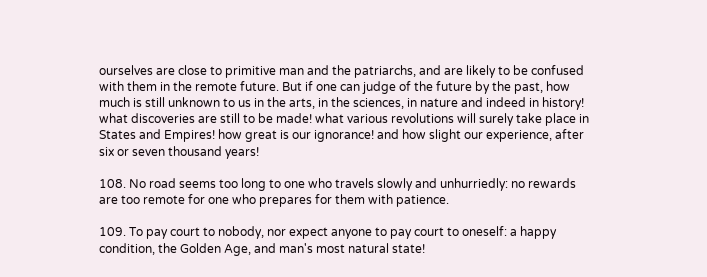ourselves are close to primitive man and the patriarchs, and are likely to be confused with them in the remote future. But if one can judge of the future by the past, how much is still unknown to us in the arts, in the sciences, in nature and indeed in history! what discoveries are still to be made! what various revolutions will surely take place in States and Empires! how great is our ignorance! and how slight our experience, after six or seven thousand years!

108. No road seems too long to one who travels slowly and unhurriedly: no rewards are too remote for one who prepares for them with patience.

109. To pay court to nobody, nor expect anyone to pay court to oneself: a happy condition, the Golden Age, and man's most natural state!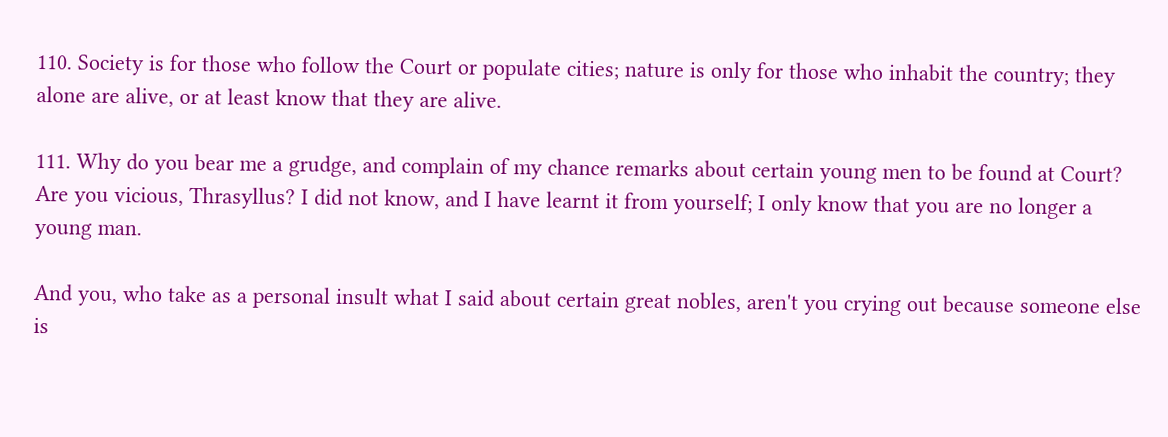110. Society is for those who follow the Court or populate cities; nature is only for those who inhabit the country; they alone are alive, or at least know that they are alive.

111. Why do you bear me a grudge, and complain of my chance remarks about certain young men to be found at Court? Are you vicious, Thrasyllus? I did not know, and I have learnt it from yourself; I only know that you are no longer a young man.

And you, who take as a personal insult what I said about certain great nobles, aren't you crying out because someone else is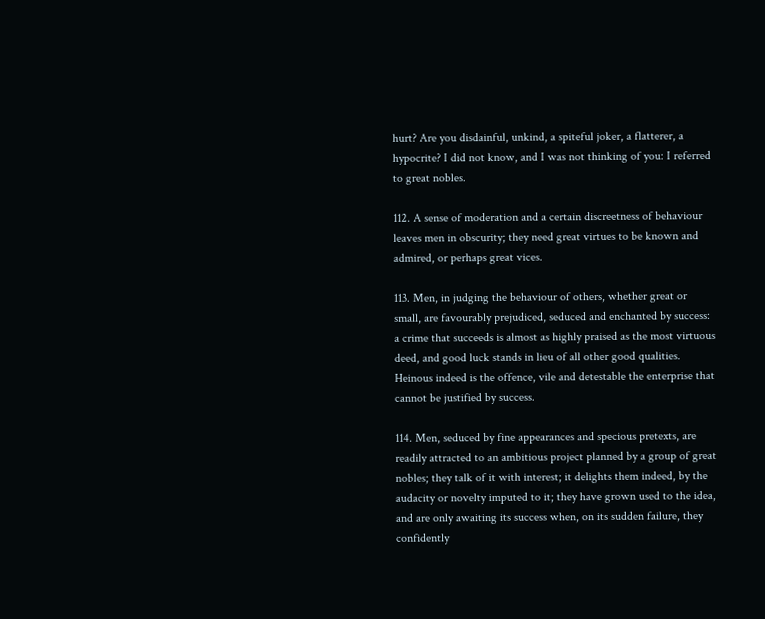hurt? Are you disdainful, unkind, a spiteful joker, a flatterer, a hypocrite? I did not know, and I was not thinking of you: I referred to great nobles.

112. A sense of moderation and a certain discreetness of behaviour leaves men in obscurity; they need great virtues to be known and admired, or perhaps great vices.

113. Men, in judging the behaviour of others, whether great or small, are favourably prejudiced, seduced and enchanted by success: a crime that succeeds is almost as highly praised as the most virtuous deed, and good luck stands in lieu of all other good qualities. Heinous indeed is the offence, vile and detestable the enterprise that cannot be justified by success.

114. Men, seduced by fine appearances and specious pretexts, are readily attracted to an ambitious project planned by a group of great nobles; they talk of it with interest; it delights them indeed, by the audacity or novelty imputed to it; they have grown used to the idea, and are only awaiting its success when, on its sudden failure, they confidently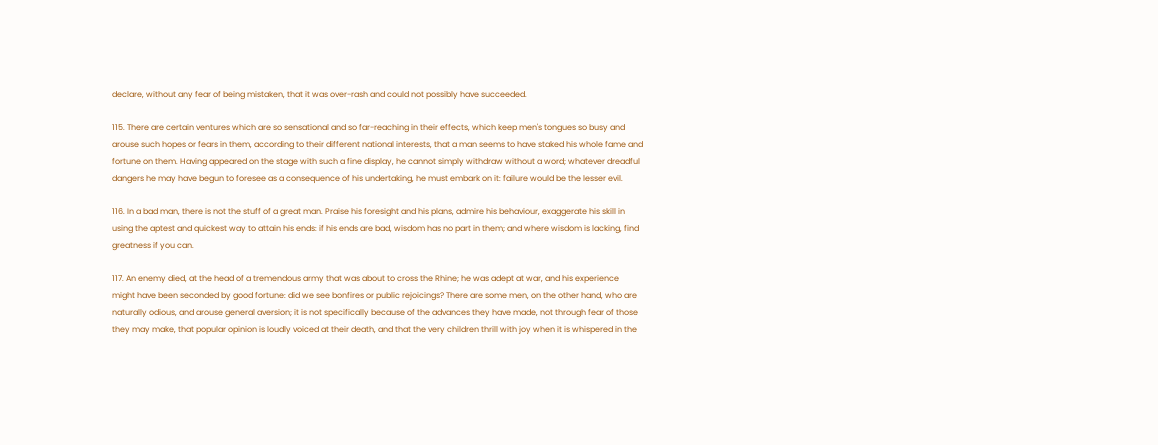declare, without any fear of being mistaken, that it was over-rash and could not possibly have succeeded.

115. There are certain ventures which are so sensational and so far-reaching in their effects, which keep men's tongues so busy and arouse such hopes or fears in them, according to their different national interests, that a man seems to have staked his whole fame and fortune on them. Having appeared on the stage with such a fine display, he cannot simply withdraw without a word; whatever dreadful dangers he may have begun to foresee as a consequence of his undertaking, he must embark on it: failure would be the lesser evil.

116. In a bad man, there is not the stuff of a great man. Praise his foresight and his plans, admire his behaviour, exaggerate his skill in using the aptest and quickest way to attain his ends: if his ends are bad, wisdom has no part in them; and where wisdom is lacking, find greatness if you can.

117. An enemy died, at the head of a tremendous army that was about to cross the Rhine; he was adept at war, and his experience might have been seconded by good fortune: did we see bonfires or public rejoicings? There are some men, on the other hand, who are naturally odious, and arouse general aversion; it is not specifically because of the advances they have made, not through fear of those they may make, that popular opinion is loudly voiced at their death, and that the very children thrill with joy when it is whispered in the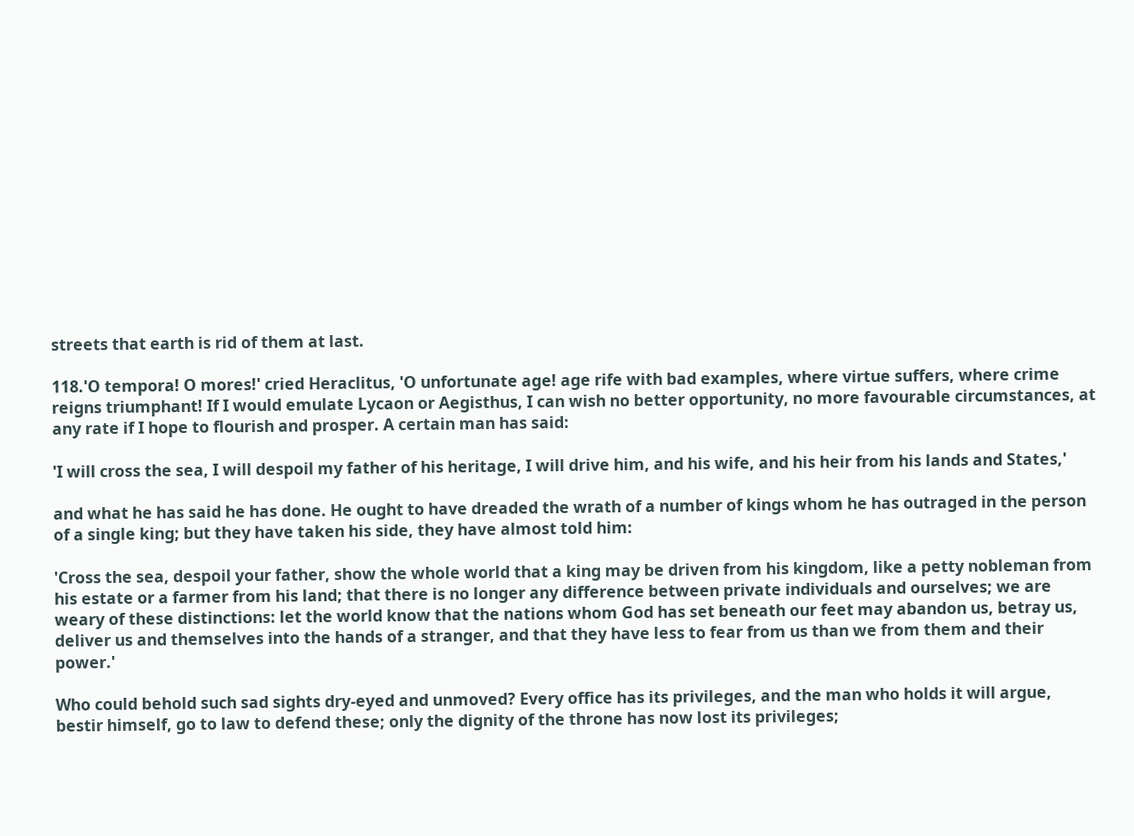streets that earth is rid of them at last.

118.'O tempora! O mores!' cried Heraclitus, 'O unfortunate age! age rife with bad examples, where virtue suffers, where crime reigns triumphant! If I would emulate Lycaon or Aegisthus, I can wish no better opportunity, no more favourable circumstances, at any rate if I hope to flourish and prosper. A certain man has said:

'I will cross the sea, I will despoil my father of his heritage, I will drive him, and his wife, and his heir from his lands and States,'

and what he has said he has done. He ought to have dreaded the wrath of a number of kings whom he has outraged in the person of a single king; but they have taken his side, they have almost told him:

'Cross the sea, despoil your father, show the whole world that a king may be driven from his kingdom, like a petty nobleman from his estate or a farmer from his land; that there is no longer any difference between private individuals and ourselves; we are weary of these distinctions: let the world know that the nations whom God has set beneath our feet may abandon us, betray us, deliver us and themselves into the hands of a stranger, and that they have less to fear from us than we from them and their power.'

Who could behold such sad sights dry-eyed and unmoved? Every office has its privileges, and the man who holds it will argue, bestir himself, go to law to defend these; only the dignity of the throne has now lost its privileges;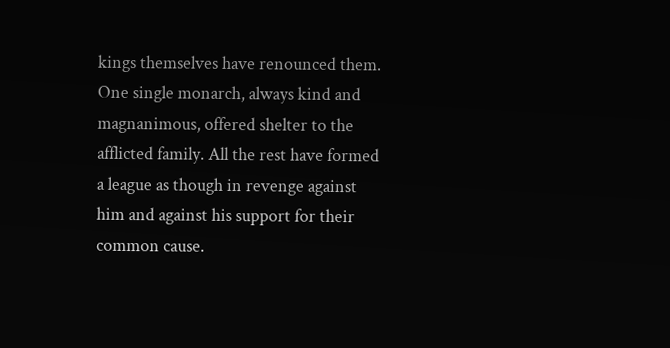kings themselves have renounced them. One single monarch, always kind and magnanimous, offered shelter to the afflicted family. All the rest have formed a league as though in revenge against him and against his support for their common cause.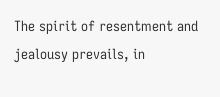The spirit of resentment and jealousy prevails, in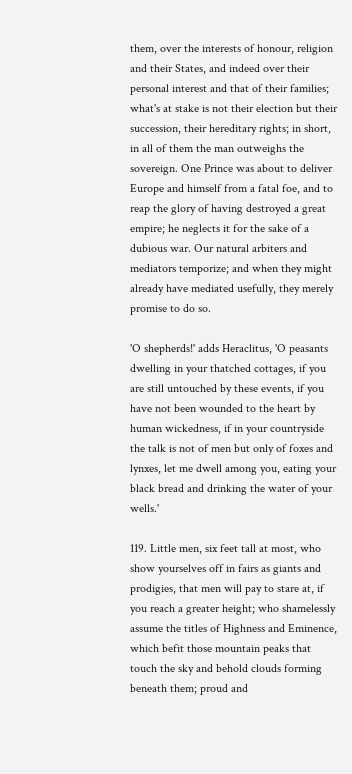them, over the interests of honour, religion and their States, and indeed over their personal interest and that of their families; what's at stake is not their election but their succession, their hereditary rights; in short, in all of them the man outweighs the sovereign. One Prince was about to deliver Europe and himself from a fatal foe, and to reap the glory of having destroyed a great empire; he neglects it for the sake of a dubious war. Our natural arbiters and mediators temporize; and when they might already have mediated usefully, they merely promise to do so.

'O shepherds!' adds Heraclitus, 'O peasants dwelling in your thatched cottages, if you are still untouched by these events, if you have not been wounded to the heart by human wickedness, if in your countryside the talk is not of men but only of foxes and lynxes, let me dwell among you, eating your black bread and drinking the water of your wells.'

119. Little men, six feet tall at most, who show yourselves off in fairs as giants and prodigies, that men will pay to stare at, if you reach a greater height; who shamelessly assume the titles of Highness and Eminence, which befit those mountain peaks that touch the sky and behold clouds forming beneath them; proud and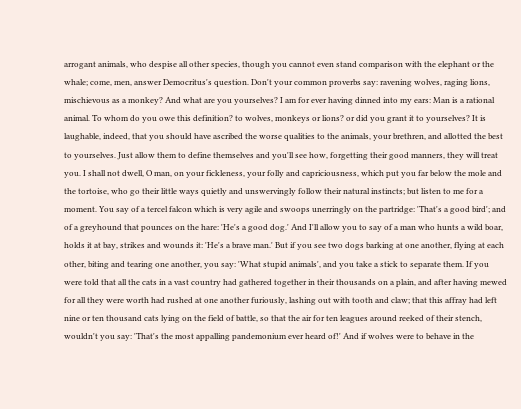arrogant animals, who despise all other species, though you cannot even stand comparison with the elephant or the whale; come, men, answer Democritus's question. Don't your common proverbs say: ravening wolves, raging lions, mischievous as a monkey? And what are you yourselves? I am for ever having dinned into my ears: Man is a rational animal. To whom do you owe this definition? to wolves, monkeys or lions? or did you grant it to yourselves? It is laughable, indeed, that you should have ascribed the worse qualities to the animals, your brethren, and allotted the best to yourselves. Just allow them to define themselves and you'll see how, forgetting their good manners, they will treat you. I shall not dwell, O man, on your fickleness, your folly and capriciousness, which put you far below the mole and the tortoise, who go their little ways quietly and unswervingly follow their natural instincts; but listen to me for a moment. You say of a tercel falcon which is very agile and swoops unerringly on the partridge: 'That's a good bird'; and of a greyhound that pounces on the hare: 'He's a good dog.' And I'll allow you to say of a man who hunts a wild boar, holds it at bay, strikes and wounds it: 'He's a brave man.' But if you see two dogs barking at one another, flying at each other, biting and tearing one another, you say: 'What stupid animals', and you take a stick to separate them. If you were told that all the cats in a vast country had gathered together in their thousands on a plain, and after having mewed for all they were worth had rushed at one another furiously, lashing out with tooth and claw; that this affray had left nine or ten thousand cats lying on the field of battle, so that the air for ten leagues around reeked of their stench, wouldn't you say: 'That's the most appalling pandemonium ever heard of!' And if wolves were to behave in the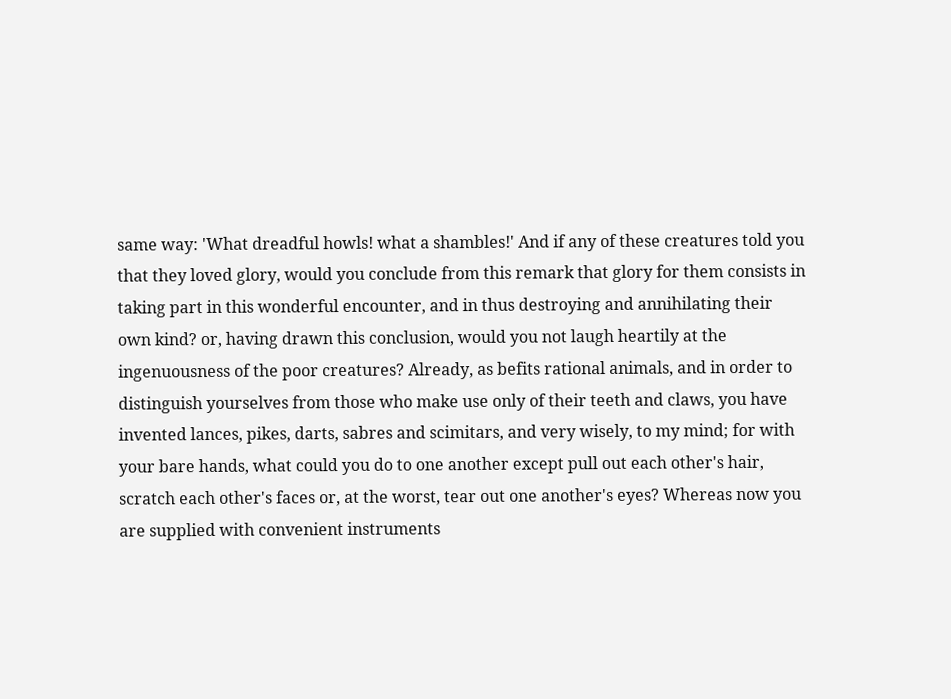same way: 'What dreadful howls! what a shambles!' And if any of these creatures told you that they loved glory, would you conclude from this remark that glory for them consists in taking part in this wonderful encounter, and in thus destroying and annihilating their own kind? or, having drawn this conclusion, would you not laugh heartily at the ingenuousness of the poor creatures? Already, as befits rational animals, and in order to distinguish yourselves from those who make use only of their teeth and claws, you have invented lances, pikes, darts, sabres and scimitars, and very wisely, to my mind; for with your bare hands, what could you do to one another except pull out each other's hair, scratch each other's faces or, at the worst, tear out one another's eyes? Whereas now you are supplied with convenient instruments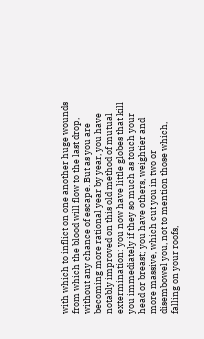with which to inflict on one another huge wounds from which the blood will flow to the last drop, without any chance of escape. But as you are becoming more rational year by year, you have notably improved on this old method of mutual extermination: you now have little globes that kill you immediately if they so much as touch your head or breast; you have others, weightier and more massive, which cut you in two or disembowel you, not to mention those which, falling on your roofs,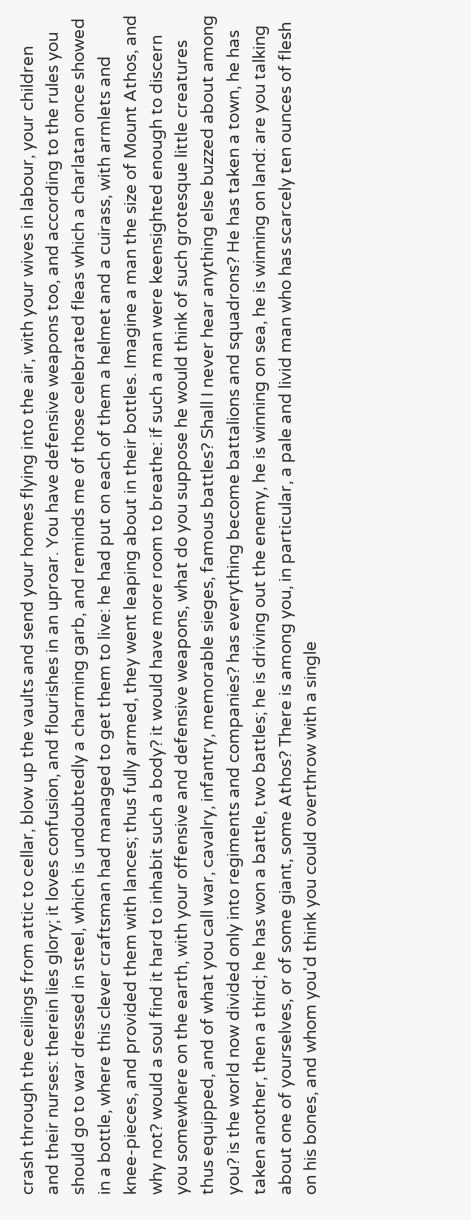crash through the ceilings from attic to cellar, blow up the vaults and send your homes flying into the air, with your wives in labour, your children and their nurses: therein lies glory; it loves confusion, and flourishes in an uproar. You have defensive weapons too, and according to the rules you should go to war dressed in steel, which is undoubtedly a charming garb, and reminds me of those celebrated fleas which a charlatan once showed in a bottle, where this clever craftsman had managed to get them to live: he had put on each of them a helmet and a cuirass, with armlets and knee-pieces, and provided them with lances; thus fully armed, they went leaping about in their bottles. Imagine a man the size of Mount Athos, and why not? would a soul find it hard to inhabit such a body? it would have more room to breathe: if such a man were keensighted enough to discern you somewhere on the earth, with your offensive and defensive weapons, what do you suppose he would think of such grotesque little creatures thus equipped, and of what you call war, cavalry, infantry, memorable sieges, famous battles? Shall I never hear anything else buzzed about among you? is the world now divided only into regiments and companies? has everything become battalions and squadrons? He has taken a town, he has taken another, then a third; he has won a battle, two battles; he is driving out the enemy, he is winning on sea, he is winning on land: are you talking about one of yourselves, or of some giant, some Athos? There is among you, in particular, a pale and livid man who has scarcely ten ounces of flesh on his bones, and whom you'd think you could overthrow with a single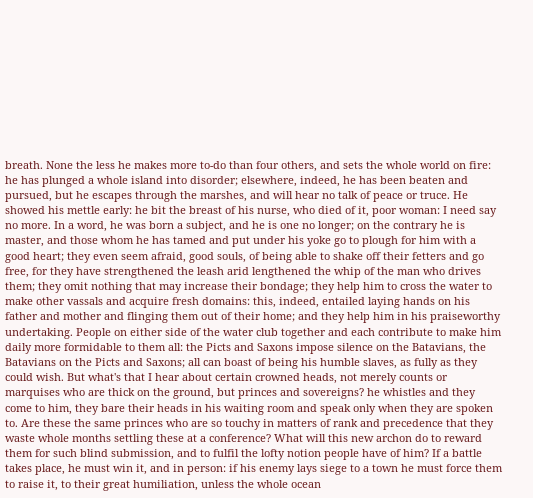breath. None the less he makes more to-do than four others, and sets the whole world on fire: he has plunged a whole island into disorder; elsewhere, indeed, he has been beaten and pursued, but he escapes through the marshes, and will hear no talk of peace or truce. He showed his mettle early: he bit the breast of his nurse, who died of it, poor woman: I need say no more. In a word, he was born a subject, and he is one no longer; on the contrary he is master, and those whom he has tamed and put under his yoke go to plough for him with a good heart; they even seem afraid, good souls, of being able to shake off their fetters and go free, for they have strengthened the leash arid lengthened the whip of the man who drives them; they omit nothing that may increase their bondage; they help him to cross the water to make other vassals and acquire fresh domains: this, indeed, entailed laying hands on his father and mother and flinging them out of their home; and they help him in his praiseworthy undertaking. People on either side of the water club together and each contribute to make him daily more formidable to them all: the Picts and Saxons impose silence on the Batavians, the Batavians on the Picts and Saxons; all can boast of being his humble slaves, as fully as they could wish. But what's that I hear about certain crowned heads, not merely counts or marquises who are thick on the ground, but princes and sovereigns? he whistles and they come to him, they bare their heads in his waiting room and speak only when they are spoken to. Are these the same princes who are so touchy in matters of rank and precedence that they waste whole months settling these at a conference? What will this new archon do to reward them for such blind submission, and to fulfil the lofty notion people have of him? If a battle takes place, he must win it, and in person: if his enemy lays siege to a town he must force them to raise it, to their great humiliation, unless the whole ocean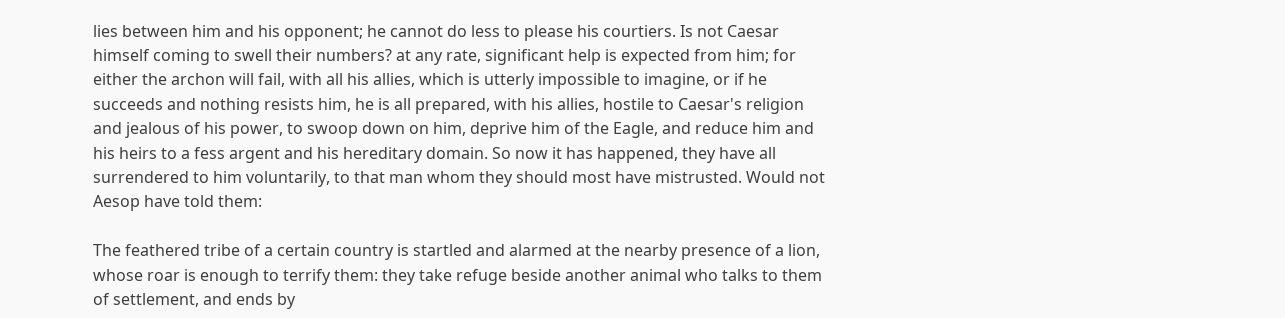lies between him and his opponent; he cannot do less to please his courtiers. Is not Caesar himself coming to swell their numbers? at any rate, significant help is expected from him; for either the archon will fail, with all his allies, which is utterly impossible to imagine, or if he succeeds and nothing resists him, he is all prepared, with his allies, hostile to Caesar's religion and jealous of his power, to swoop down on him, deprive him of the Eagle, and reduce him and his heirs to a fess argent and his hereditary domain. So now it has happened, they have all surrendered to him voluntarily, to that man whom they should most have mistrusted. Would not Aesop have told them:

The feathered tribe of a certain country is startled and alarmed at the nearby presence of a lion, whose roar is enough to terrify them: they take refuge beside another animal who talks to them of settlement, and ends by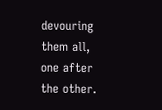devouring them all, one after the other.